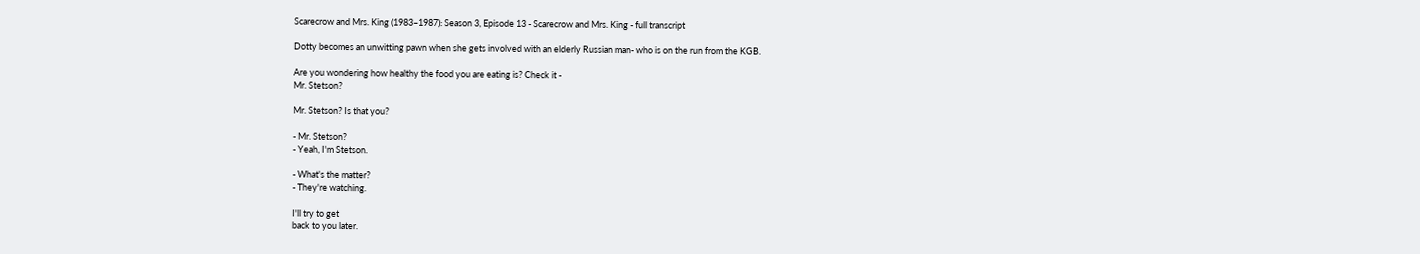Scarecrow and Mrs. King (1983–1987): Season 3, Episode 13 - Scarecrow and Mrs. King - full transcript

Dotty becomes an unwitting pawn when she gets involved with an elderly Russian man- who is on the run from the KGB.

Are you wondering how healthy the food you are eating is? Check it -
Mr. Stetson?

Mr. Stetson? Is that you?

- Mr. Stetson?
- Yeah, I'm Stetson.

- What's the matter?
- They're watching.

I'll try to get
back to you later.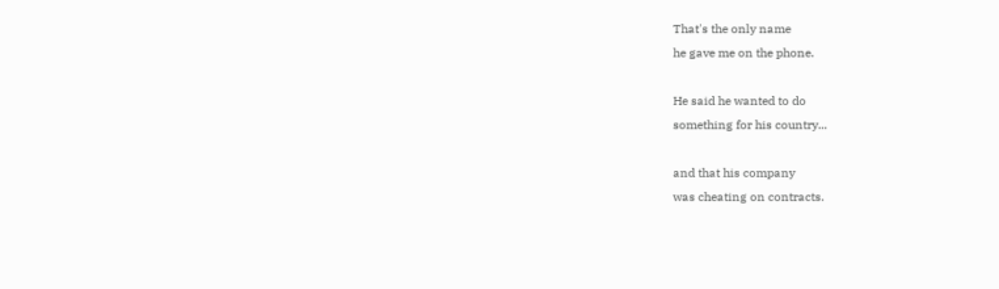That's the only name
he gave me on the phone.

He said he wanted to do
something for his country...

and that his company
was cheating on contracts.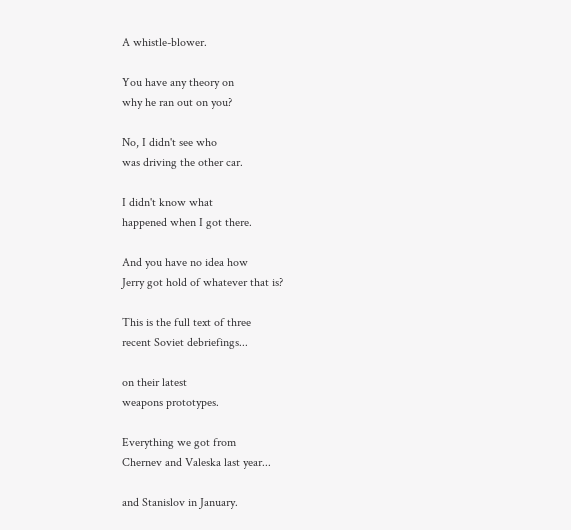A whistle-blower.

You have any theory on
why he ran out on you?

No, I didn't see who
was driving the other car.

I didn't know what
happened when I got there.

And you have no idea how
Jerry got hold of whatever that is?

This is the full text of three
recent Soviet debriefings...

on their latest
weapons prototypes.

Everything we got from
Chernev and Valeska last year...

and Stanislov in January.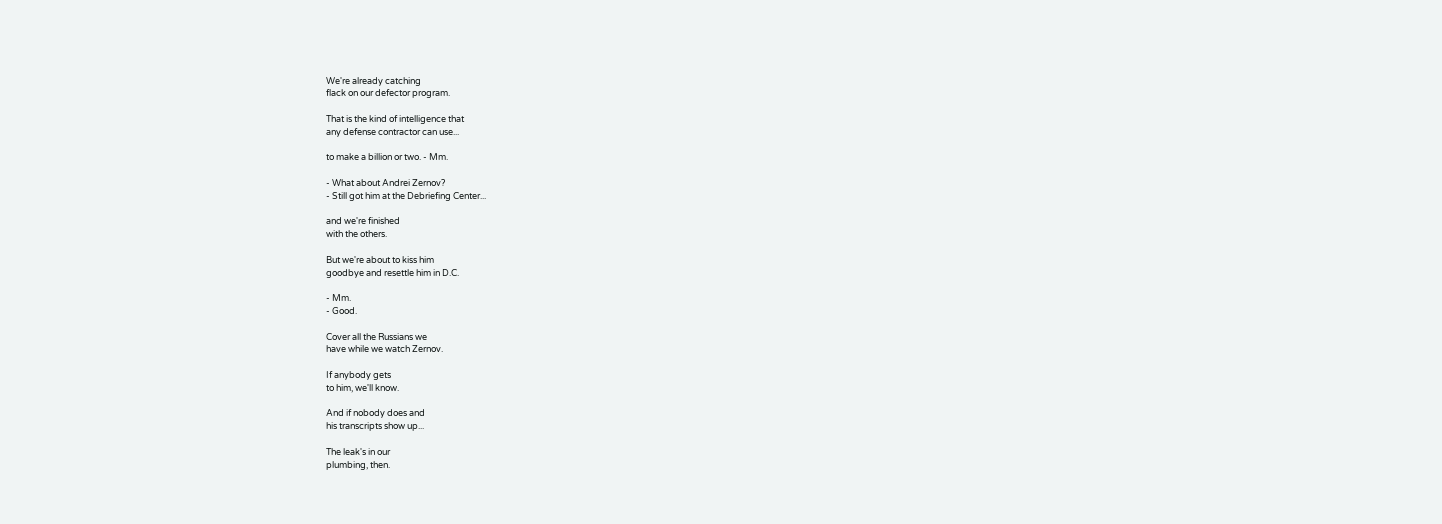We're already catching
flack on our defector program.

That is the kind of intelligence that
any defense contractor can use...

to make a billion or two. - Mm.

- What about Andrei Zernov?
- Still got him at the Debriefing Center...

and we're finished
with the others.

But we're about to kiss him
goodbye and resettle him in D.C.

- Mm.
- Good.

Cover all the Russians we
have while we watch Zernov.

If anybody gets
to him, we'll know.

And if nobody does and
his transcripts show up...

The leak's in our
plumbing, then.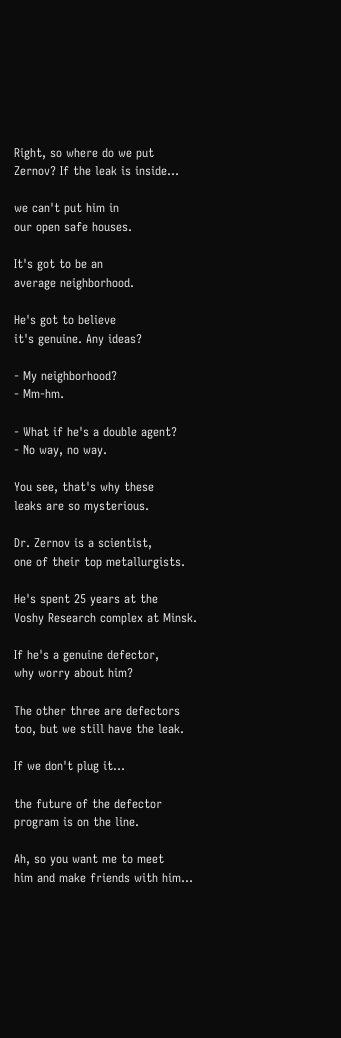Right, so where do we put
Zernov? If the leak is inside...

we can't put him in
our open safe houses.

It's got to be an
average neighborhood.

He's got to believe
it's genuine. Any ideas?

- My neighborhood?
- Mm-hm.

- What if he's a double agent?
- No way, no way.

You see, that's why these
leaks are so mysterious.

Dr. Zernov is a scientist,
one of their top metallurgists.

He's spent 25 years at the
Voshy Research complex at Minsk.

If he's a genuine defector,
why worry about him?

The other three are defectors
too, but we still have the leak.

If we don't plug it...

the future of the defector
program is on the line.

Ah, so you want me to meet
him and make friends with him...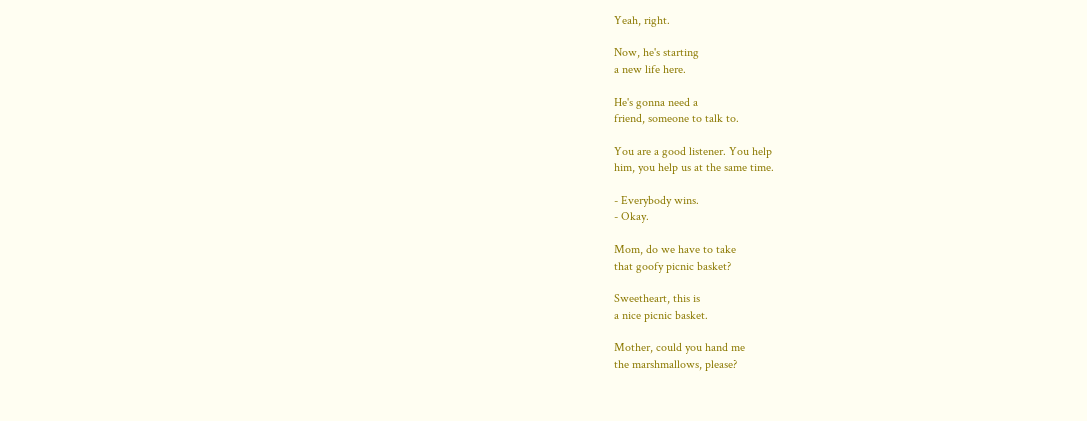Yeah, right.

Now, he's starting
a new life here.

He's gonna need a
friend, someone to talk to.

You are a good listener. You help
him, you help us at the same time.

- Everybody wins.
- Okay.

Mom, do we have to take
that goofy picnic basket?

Sweetheart, this is
a nice picnic basket.

Mother, could you hand me
the marshmallows, please?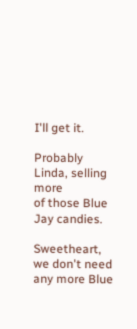I'll get it.

Probably Linda, selling more
of those Blue Jay candies.

Sweetheart, we don't need
any more Blue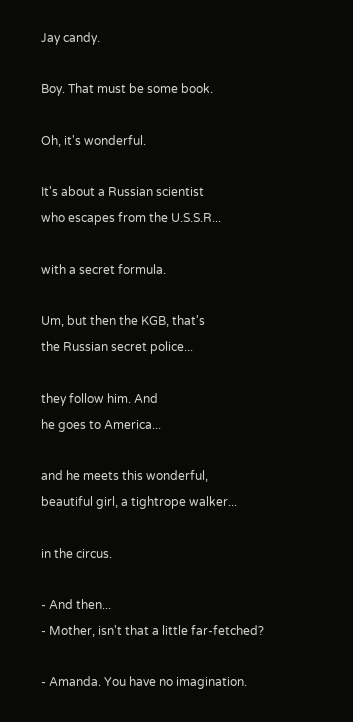Jay candy.

Boy. That must be some book.

Oh, it's wonderful.

It's about a Russian scientist
who escapes from the U.S.S.R...

with a secret formula.

Um, but then the KGB, that's
the Russian secret police...

they follow him. And
he goes to America...

and he meets this wonderful,
beautiful girl, a tightrope walker...

in the circus.

- And then...
- Mother, isn't that a little far-fetched?

- Amanda. You have no imagination.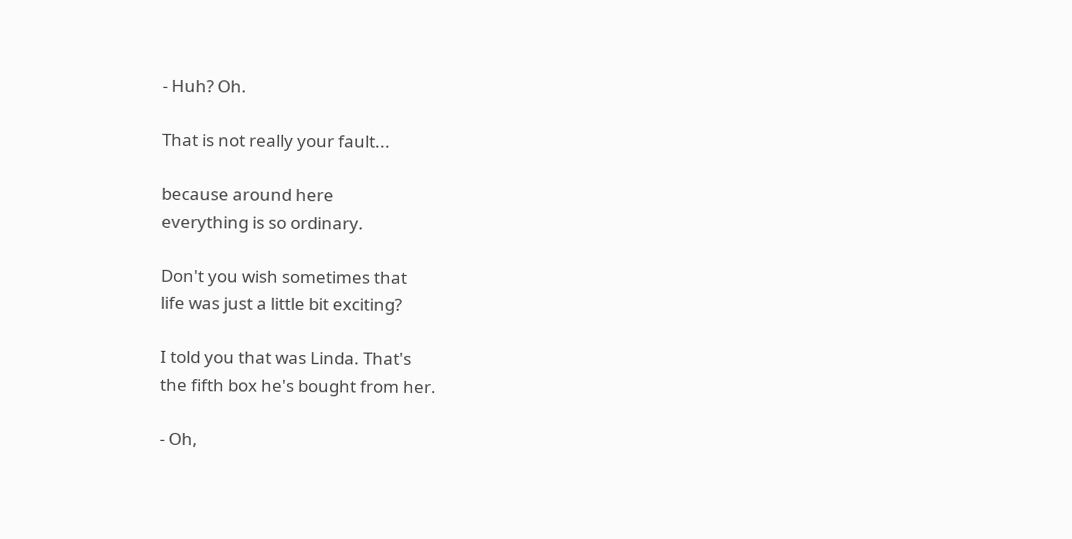- Huh? Oh.

That is not really your fault...

because around here
everything is so ordinary.

Don't you wish sometimes that
life was just a little bit exciting?

I told you that was Linda. That's
the fifth box he's bought from her.

- Oh,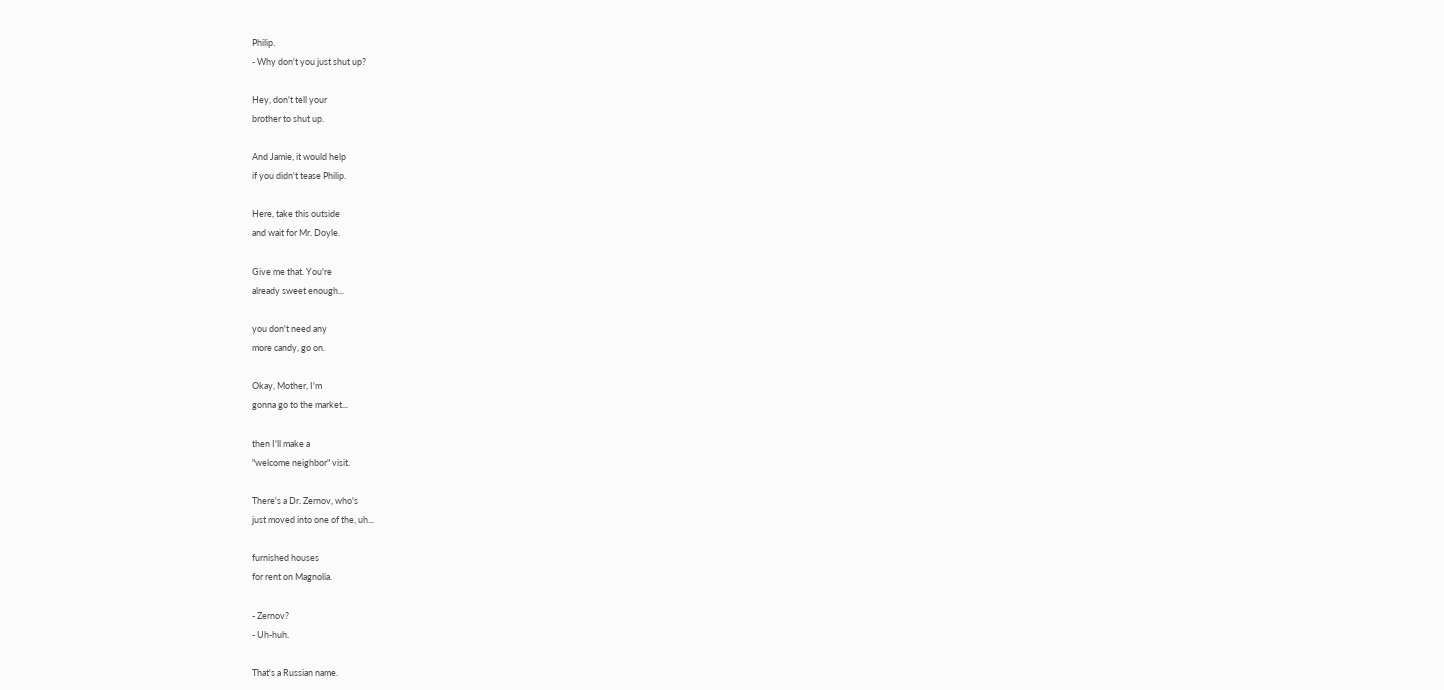Philip.
- Why don't you just shut up?

Hey, don't tell your
brother to shut up.

And Jamie, it would help
if you didn't tease Philip.

Here, take this outside
and wait for Mr. Doyle.

Give me that. You're
already sweet enough...

you don't need any
more candy, go on.

Okay, Mother, I'm
gonna go to the market...

then I'll make a
"welcome neighbor" visit.

There's a Dr. Zernov, who's
just moved into one of the, uh...

furnished houses
for rent on Magnolia.

- Zernov?
- Uh-huh.

That's a Russian name.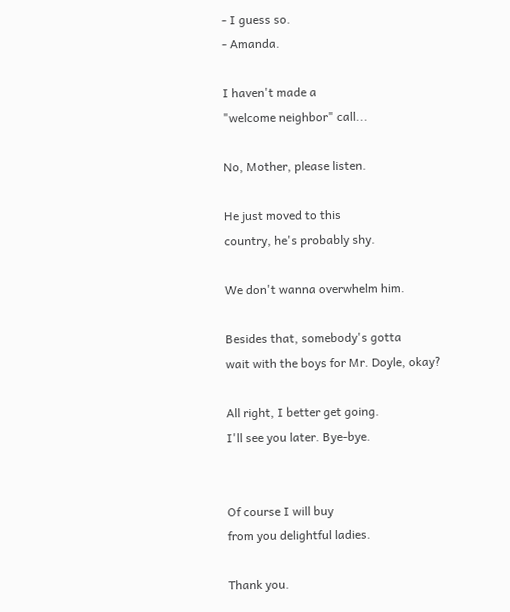- I guess so.
- Amanda.

I haven't made a
"welcome neighbor" call...

No, Mother, please listen.

He just moved to this
country, he's probably shy.

We don't wanna overwhelm him.

Besides that, somebody's gotta
wait with the boys for Mr. Doyle, okay?

All right, I better get going.
I'll see you later. Bye-bye.


Of course I will buy
from you delightful ladies.

Thank you.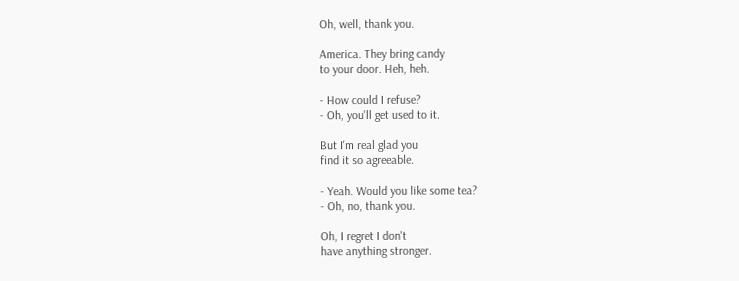Oh, well, thank you.

America. They bring candy
to your door. Heh, heh.

- How could I refuse?
- Oh, you'll get used to it.

But I'm real glad you
find it so agreeable.

- Yeah. Would you like some tea?
- Oh, no, thank you.

Oh, I regret I don't
have anything stronger.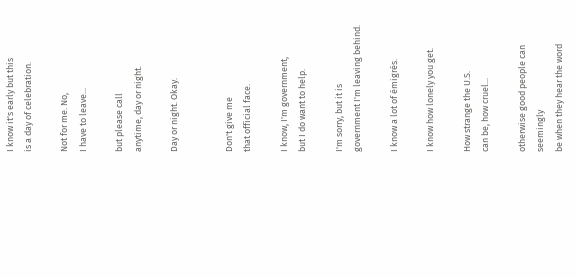I know it's early but this
is a day of celebration.

Not for me. No,
I have to leave...

but please call
anytime, day or night.

Day or night. Okay.


Don't give me
that official face.

I know, I'm government,
but I do want to help.

I'm sorry, but it is
government I'm leaving behind.

I know a lot of émigrés.

I know how lonely you get.

How strange the U.S.
can be, how cruel...

otherwise good people can seemingly
be when they hear the word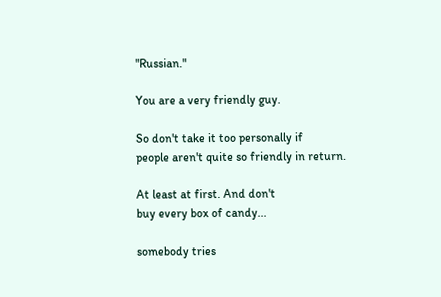"Russian."

You are a very friendly guy.

So don't take it too personally if
people aren't quite so friendly in return.

At least at first. And don't
buy every box of candy...

somebody tries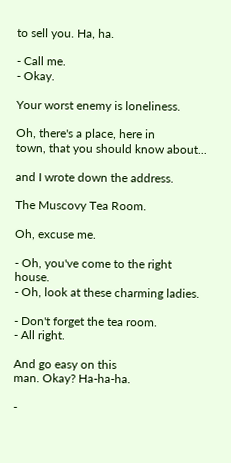to sell you. Ha, ha.

- Call me.
- Okay.

Your worst enemy is loneliness.

Oh, there's a place, here in
town, that you should know about...

and I wrote down the address.

The Muscovy Tea Room.

Oh, excuse me.

- Oh, you've come to the right house.
- Oh, look at these charming ladies.

- Don't forget the tea room.
- All right.

And go easy on this
man. Okay? Ha-ha-ha.

-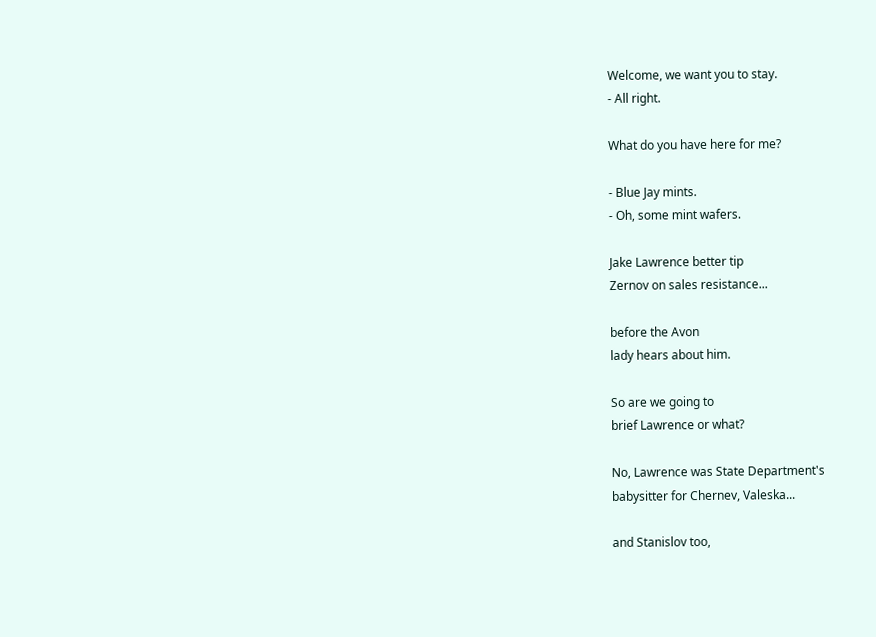Welcome, we want you to stay.
- All right.

What do you have here for me?

- Blue Jay mints.
- Oh, some mint wafers.

Jake Lawrence better tip
Zernov on sales resistance...

before the Avon
lady hears about him.

So are we going to
brief Lawrence or what?

No, Lawrence was State Department's
babysitter for Chernev, Valeska...

and Stanislov too,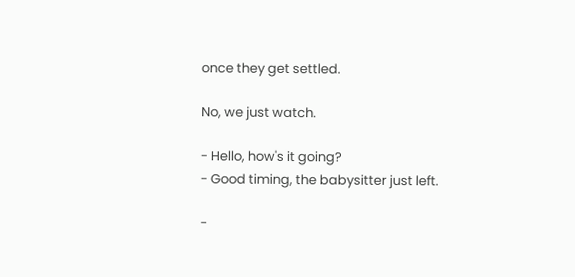once they get settled.

No, we just watch.

- Hello, how's it going?
- Good timing, the babysitter just left.

-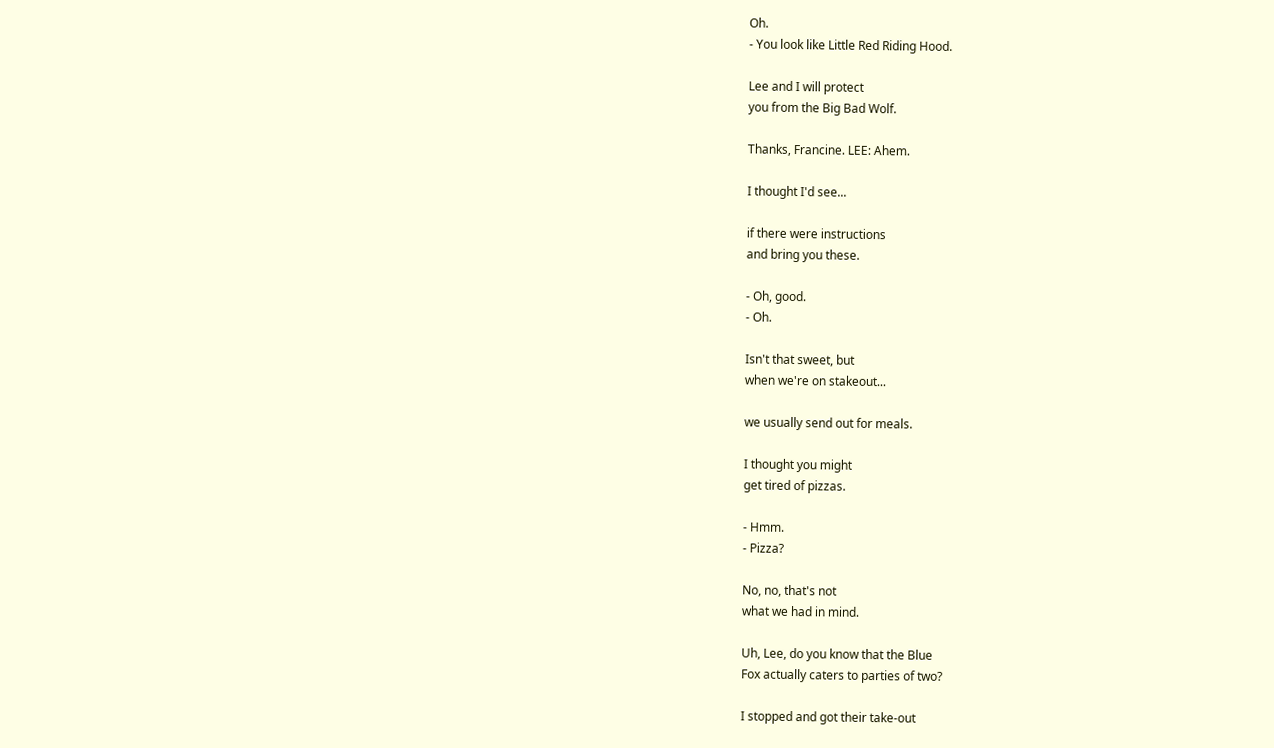Oh.
- You look like Little Red Riding Hood.

Lee and I will protect
you from the Big Bad Wolf.

Thanks, Francine. LEE: Ahem.

I thought I'd see...

if there were instructions
and bring you these.

- Oh, good.
- Oh.

Isn't that sweet, but
when we're on stakeout...

we usually send out for meals.

I thought you might
get tired of pizzas.

- Hmm.
- Pizza?

No, no, that's not
what we had in mind.

Uh, Lee, do you know that the Blue
Fox actually caters to parties of two?

I stopped and got their take-out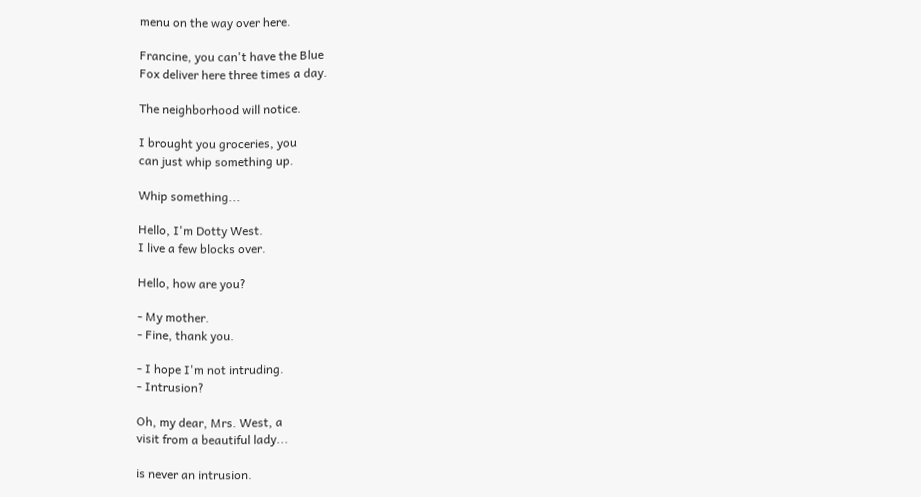menu on the way over here.

Francine, you can't have the Blue
Fox deliver here three times a day.

The neighborhood will notice.

I brought you groceries, you
can just whip something up.

Whip something...

Hello, I'm Dotty West.
I live a few blocks over.

Hello, how are you?

- My mother.
- Fine, thank you.

- I hope I'm not intruding.
- Intrusion?

Oh, my dear, Mrs. West, a
visit from a beautiful lady...

is never an intrusion.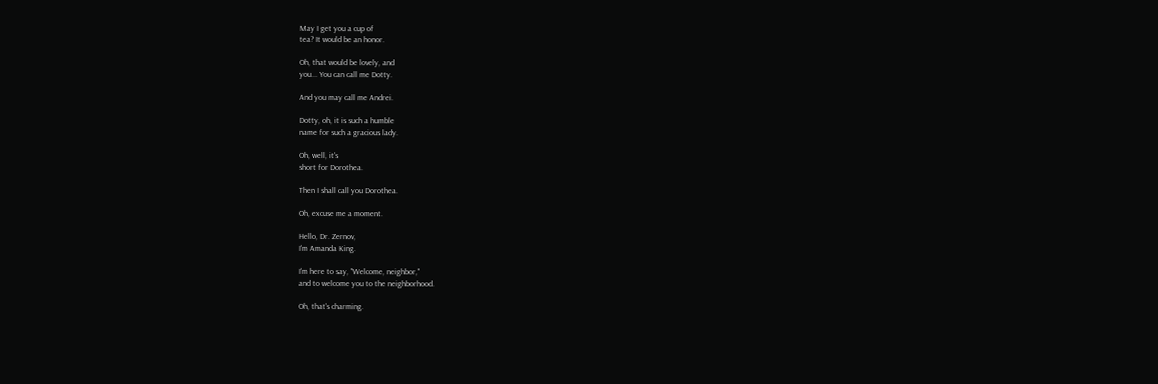May I get you a cup of
tea? It would be an honor.

Oh, that would be lovely, and
you... You can call me Dotty.

And you may call me Andrei.

Dotty, oh, it is such a humble
name for such a gracious lady.

Oh, well, it's
short for Dorothea.

Then I shall call you Dorothea.

Oh, excuse me a moment.

Hello, Dr. Zernov,
I'm Amanda King.

I'm here to say, "Welcome, neighbor,"
and to welcome you to the neighborhood.

Oh, that's charming.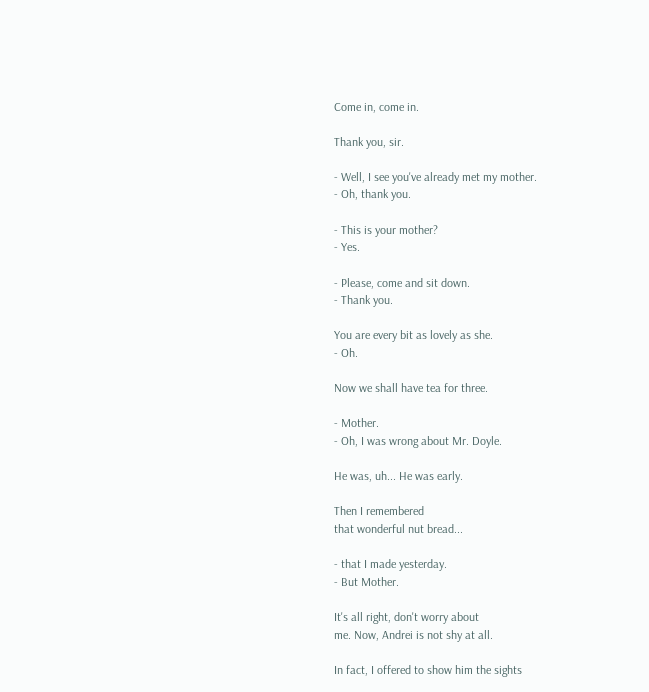Come in, come in.

Thank you, sir.

- Well, I see you've already met my mother.
- Oh, thank you.

- This is your mother?
- Yes.

- Please, come and sit down.
- Thank you.

You are every bit as lovely as she.
- Oh.

Now we shall have tea for three.

- Mother.
- Oh, I was wrong about Mr. Doyle.

He was, uh... He was early.

Then I remembered
that wonderful nut bread...

- that I made yesterday.
- But Mother.

It's all right, don't worry about
me. Now, Andrei is not shy at all.

In fact, I offered to show him the sights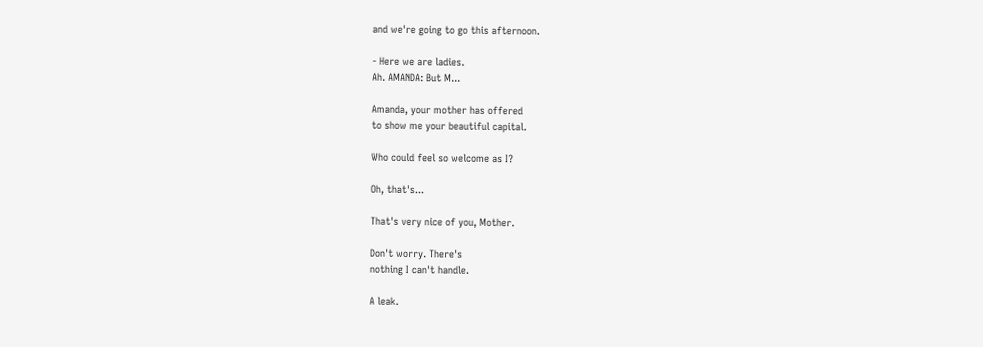and we're going to go this afternoon.

- Here we are ladies.
Ah. AMANDA: But M...

Amanda, your mother has offered
to show me your beautiful capital.

Who could feel so welcome as I?

Oh, that's...

That's very nice of you, Mother.

Don't worry. There's
nothing I can't handle.

A leak.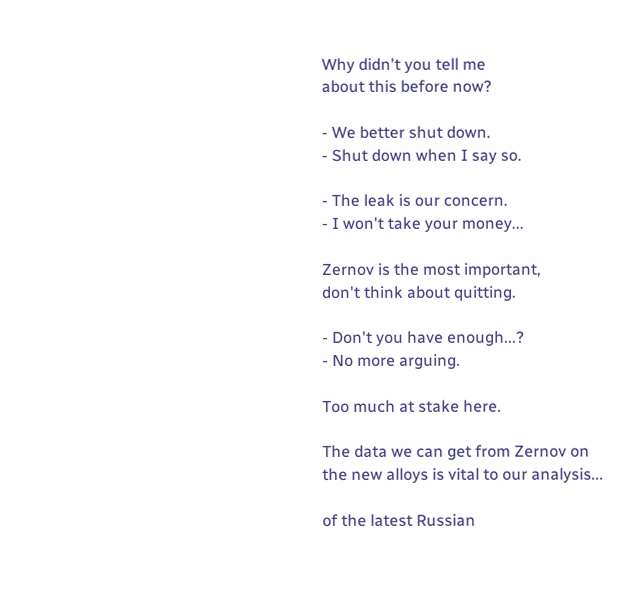Why didn't you tell me
about this before now?

- We better shut down.
- Shut down when I say so.

- The leak is our concern.
- I won't take your money...

Zernov is the most important,
don't think about quitting.

- Don't you have enough...?
- No more arguing.

Too much at stake here.

The data we can get from Zernov on
the new alloys is vital to our analysis...

of the latest Russian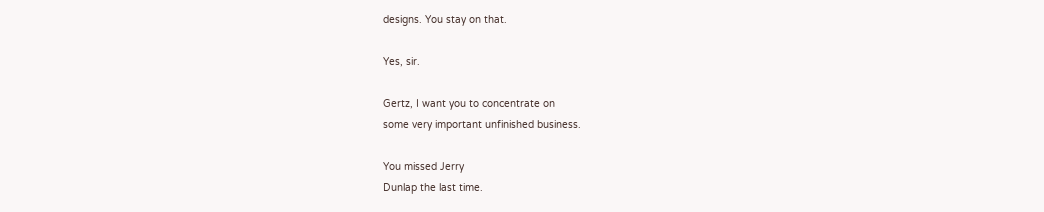designs. You stay on that.

Yes, sir.

Gertz, I want you to concentrate on
some very important unfinished business.

You missed Jerry
Dunlap the last time.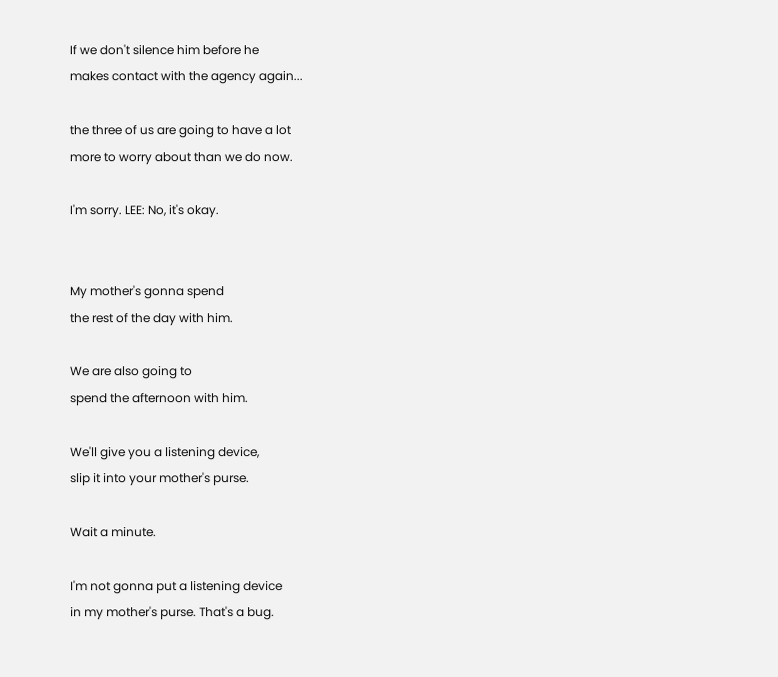If we don't silence him before he
makes contact with the agency again...

the three of us are going to have a lot
more to worry about than we do now.

I'm sorry. LEE: No, it's okay.


My mother's gonna spend
the rest of the day with him.

We are also going to
spend the afternoon with him.

We'll give you a listening device,
slip it into your mother's purse.

Wait a minute.

I'm not gonna put a listening device
in my mother's purse. That's a bug.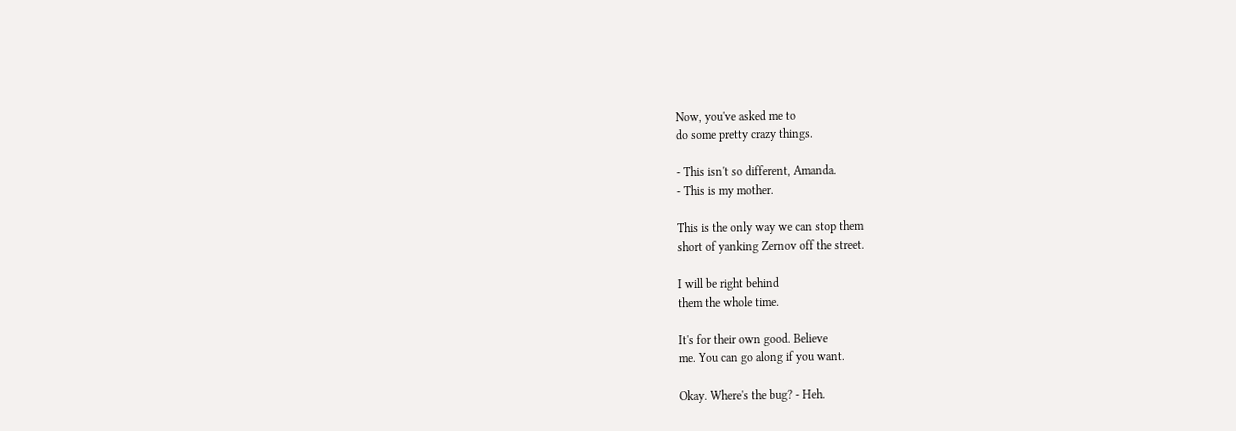Now, you've asked me to
do some pretty crazy things.

- This isn't so different, Amanda.
- This is my mother.

This is the only way we can stop them
short of yanking Zernov off the street.

I will be right behind
them the whole time.

It's for their own good. Believe
me. You can go along if you want.

Okay. Where's the bug? - Heh.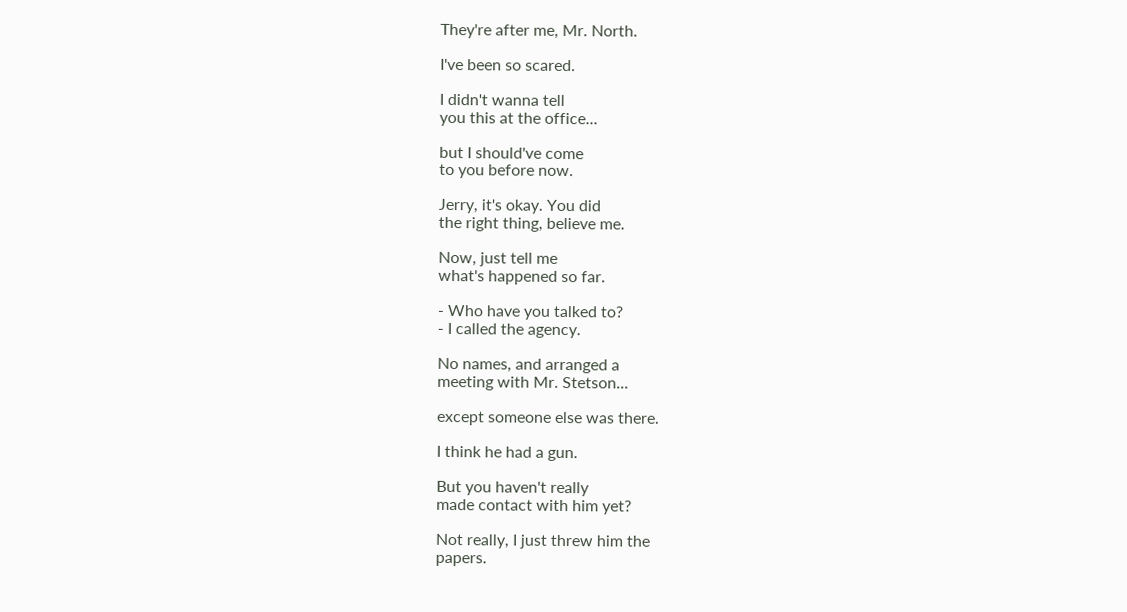They're after me, Mr. North.

I've been so scared.

I didn't wanna tell
you this at the office...

but I should've come
to you before now.

Jerry, it's okay. You did
the right thing, believe me.

Now, just tell me
what's happened so far.

- Who have you talked to?
- I called the agency.

No names, and arranged a
meeting with Mr. Stetson...

except someone else was there.

I think he had a gun.

But you haven't really
made contact with him yet?

Not really, I just threw him the
papers.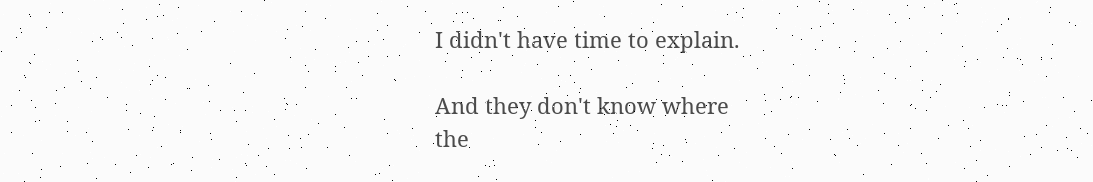I didn't have time to explain.

And they don't know where
the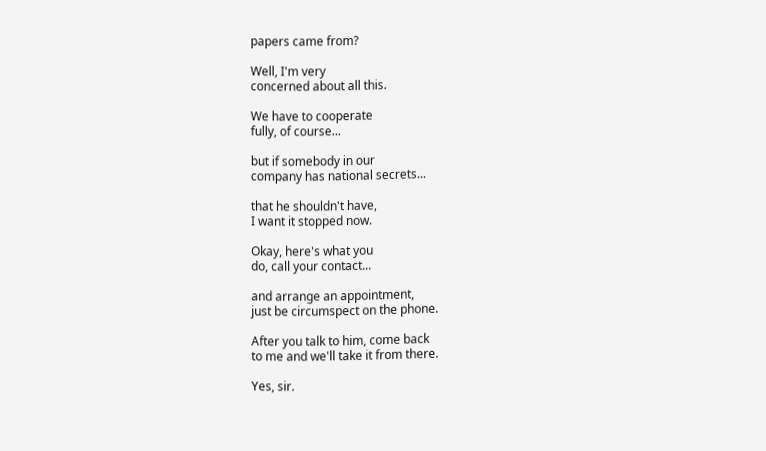papers came from?

Well, I'm very
concerned about all this.

We have to cooperate
fully, of course...

but if somebody in our
company has national secrets...

that he shouldn't have,
I want it stopped now.

Okay, here's what you
do, call your contact...

and arrange an appointment,
just be circumspect on the phone.

After you talk to him, come back
to me and we'll take it from there.

Yes, sir.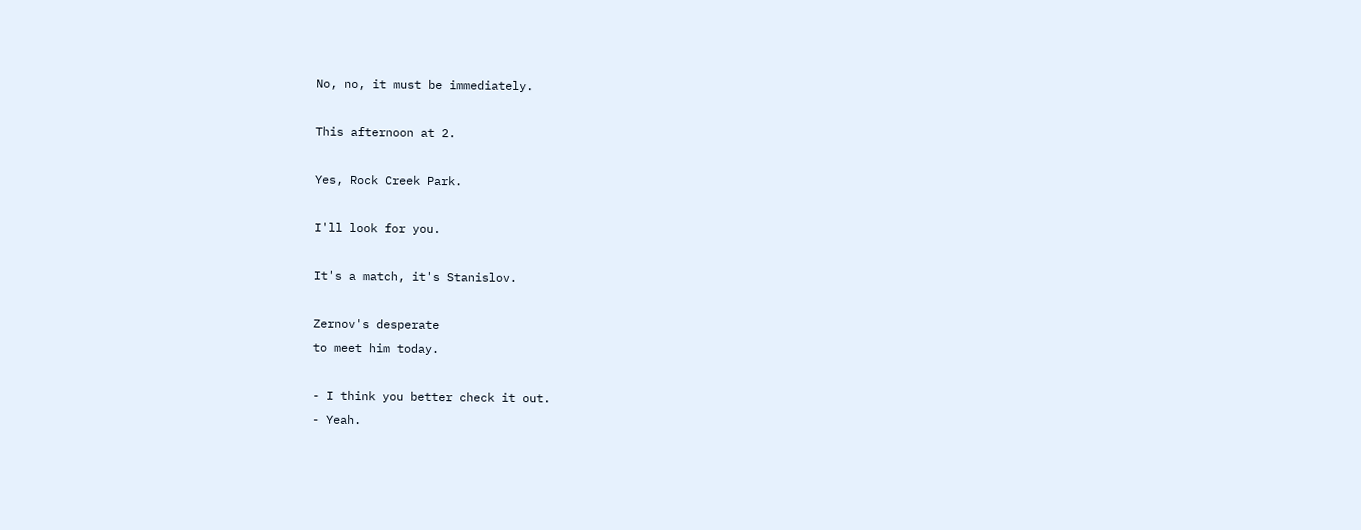No, no, it must be immediately.

This afternoon at 2.

Yes, Rock Creek Park.

I'll look for you.

It's a match, it's Stanislov.

Zernov's desperate
to meet him today.

- I think you better check it out.
- Yeah.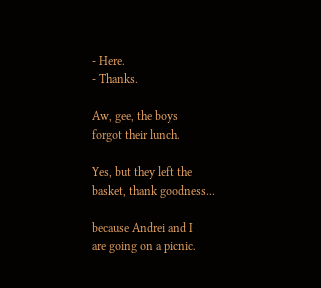- Here.
- Thanks.

Aw, gee, the boys
forgot their lunch.

Yes, but they left the
basket, thank goodness...

because Andrei and I
are going on a picnic.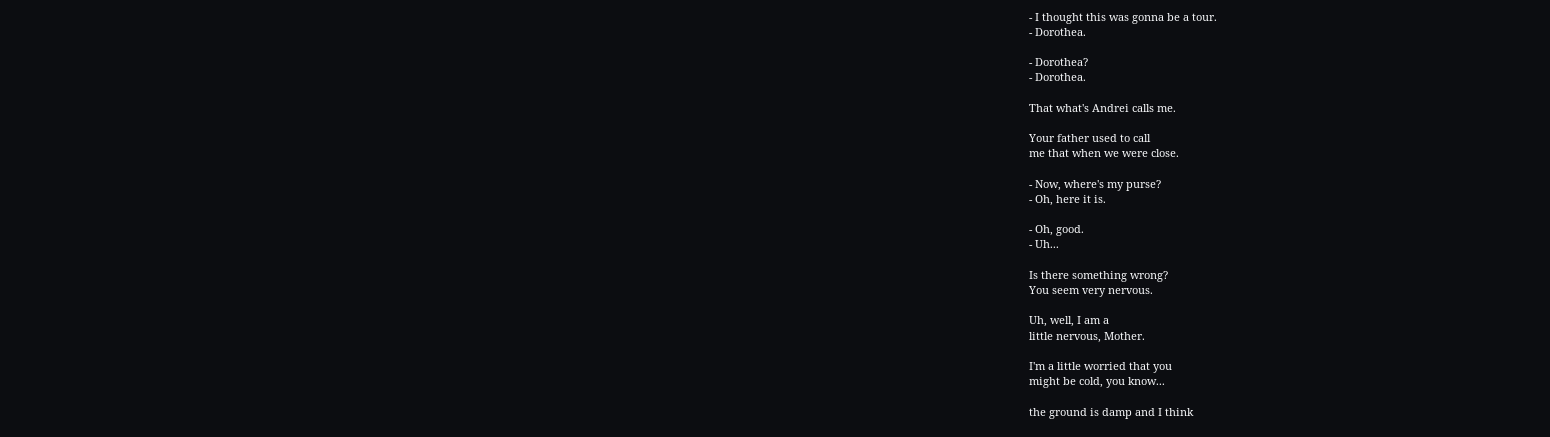- I thought this was gonna be a tour.
- Dorothea.

- Dorothea?
- Dorothea.

That what's Andrei calls me.

Your father used to call
me that when we were close.

- Now, where's my purse?
- Oh, here it is.

- Oh, good.
- Uh...

Is there something wrong?
You seem very nervous.

Uh, well, I am a
little nervous, Mother.

I'm a little worried that you
might be cold, you know...

the ground is damp and I think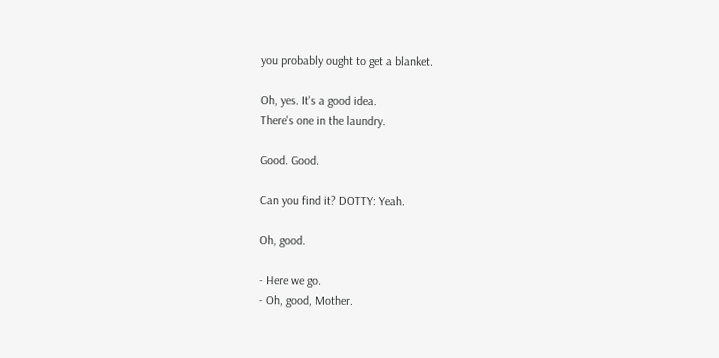you probably ought to get a blanket.

Oh, yes. It's a good idea.
There's one in the laundry.

Good. Good.

Can you find it? DOTTY: Yeah.

Oh, good.

- Here we go.
- Oh, good, Mother.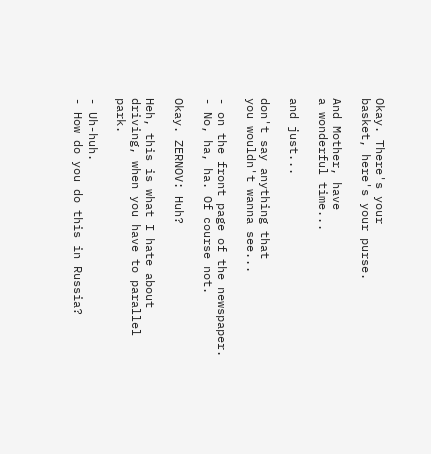Okay. There's your
basket, here's your purse.

And Mother, have
a wonderful time...

and just...

don't say anything that
you wouldn't wanna see...

- on the front page of the newspaper.
- No, ha, ha. Of course not.

Okay. ZERNOV: Huh?

Heh, this is what I hate about
driving, when you have to parallel park.

- Uh-huh.
- How do you do this in Russia?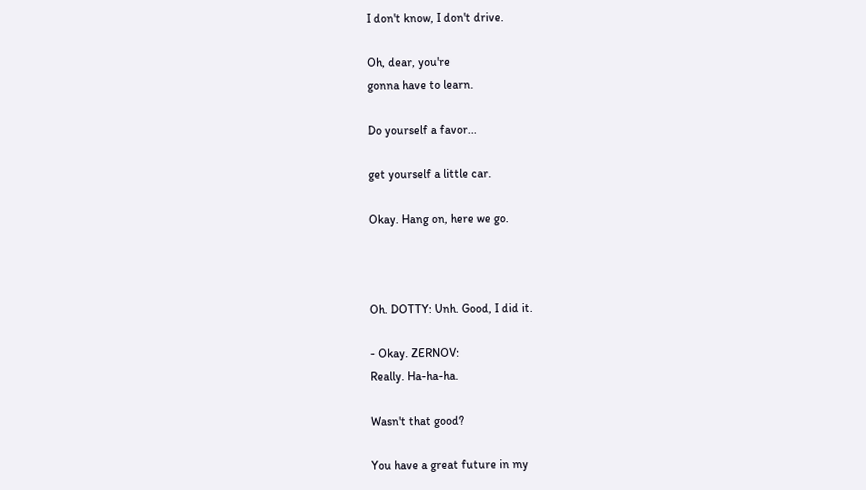I don't know, I don't drive.

Oh, dear, you're
gonna have to learn.

Do yourself a favor...

get yourself a little car.

Okay. Hang on, here we go.



Oh. DOTTY: Unh. Good, I did it.

- Okay. ZERNOV:
Really. Ha-ha-ha.

Wasn't that good?

You have a great future in my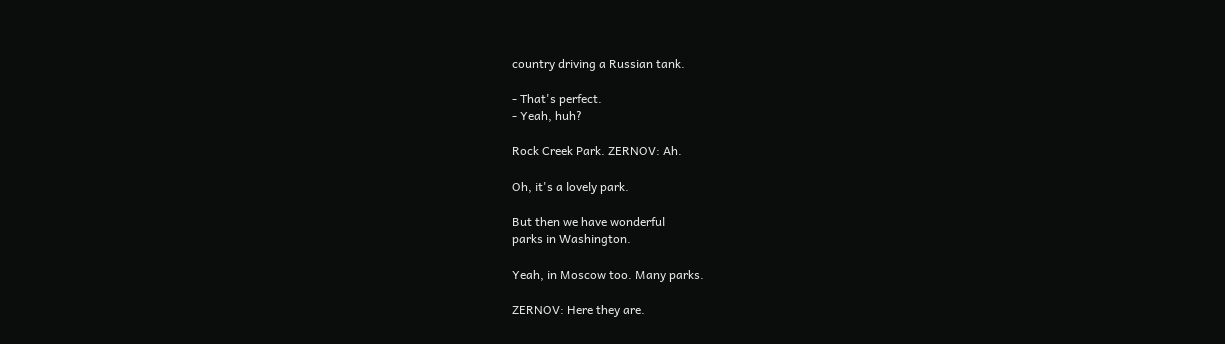country driving a Russian tank.

- That's perfect.
- Yeah, huh?

Rock Creek Park. ZERNOV: Ah.

Oh, it's a lovely park.

But then we have wonderful
parks in Washington.

Yeah, in Moscow too. Many parks.

ZERNOV: Here they are.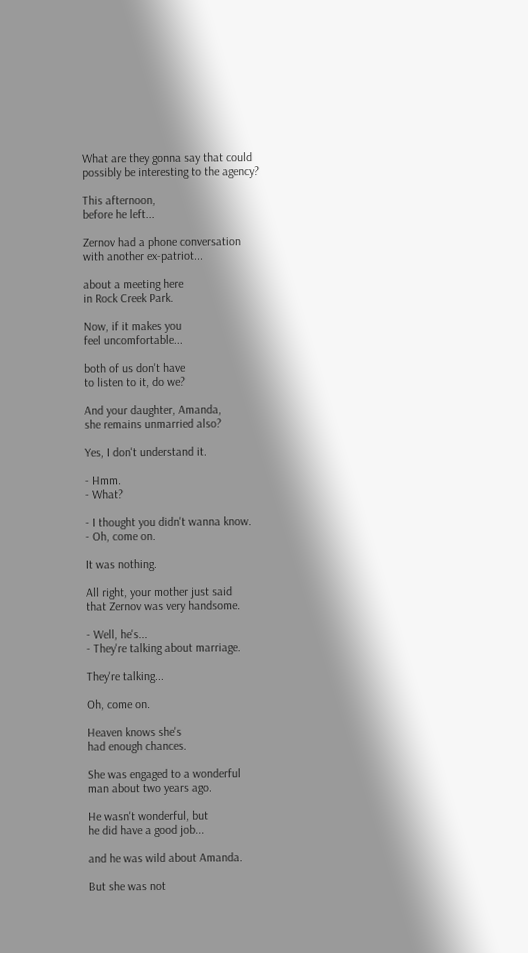What are they gonna say that could
possibly be interesting to the agency?

This afternoon,
before he left...

Zernov had a phone conversation
with another ex-patriot...

about a meeting here
in Rock Creek Park.

Now, if it makes you
feel uncomfortable...

both of us don't have
to listen to it, do we?

And your daughter, Amanda,
she remains unmarried also?

Yes, I don't understand it.

- Hmm.
- What?

- I thought you didn't wanna know.
- Oh, come on.

It was nothing.

All right, your mother just said
that Zernov was very handsome.

- Well, he's...
- They're talking about marriage.

They're talking...

Oh, come on.

Heaven knows she's
had enough chances.

She was engaged to a wonderful
man about two years ago.

He wasn't wonderful, but
he did have a good job...

and he was wild about Amanda.

But she was not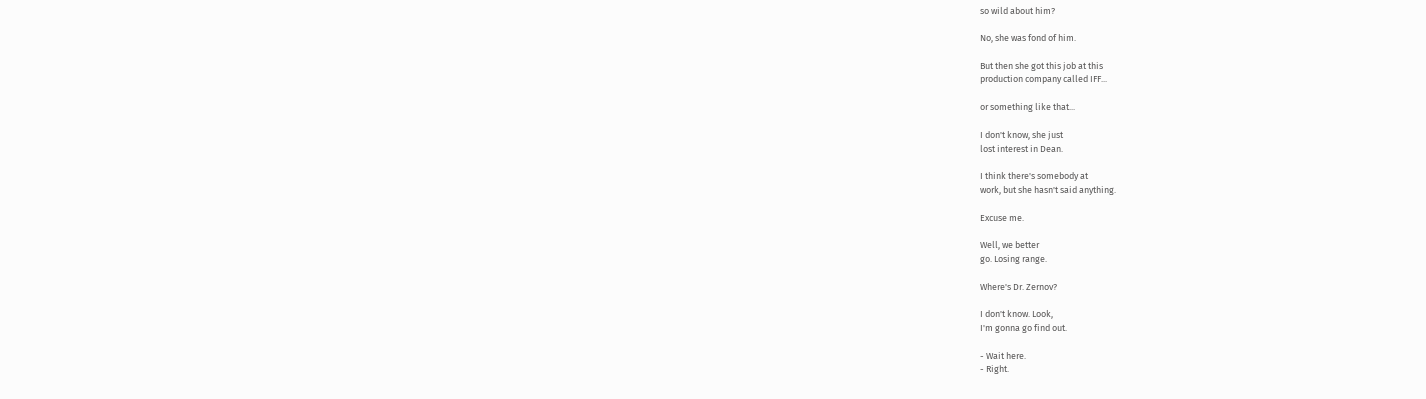so wild about him?

No, she was fond of him.

But then she got this job at this
production company called IFF...

or something like that...

I don't know, she just
lost interest in Dean.

I think there's somebody at
work, but she hasn't said anything.

Excuse me.

Well, we better
go. Losing range.

Where's Dr. Zernov?

I don't know. Look,
I'm gonna go find out.

- Wait here.
- Right.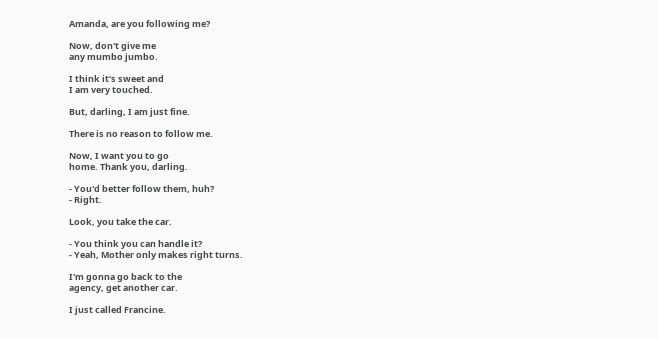Amanda, are you following me?

Now, don't give me
any mumbo jumbo.

I think it's sweet and
I am very touched.

But, darling, I am just fine.

There is no reason to follow me.

Now, I want you to go
home. Thank you, darling.

- You'd better follow them, huh?
- Right.

Look, you take the car.

- You think you can handle it?
- Yeah, Mother only makes right turns.

I'm gonna go back to the
agency, get another car.

I just called Francine.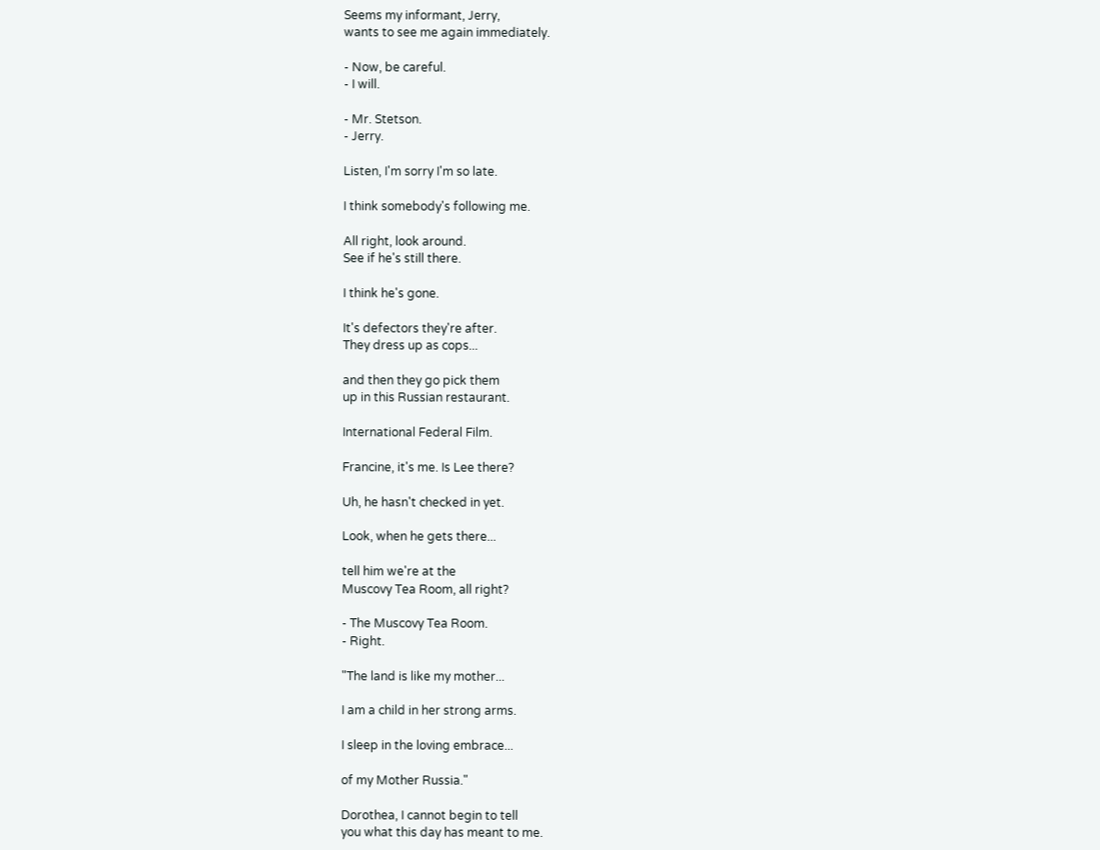Seems my informant, Jerry,
wants to see me again immediately.

- Now, be careful.
- I will.

- Mr. Stetson.
- Jerry.

Listen, I'm sorry I'm so late.

I think somebody's following me.

All right, look around.
See if he's still there.

I think he's gone.

It's defectors they're after.
They dress up as cops...

and then they go pick them
up in this Russian restaurant.

International Federal Film.

Francine, it's me. Is Lee there?

Uh, he hasn't checked in yet.

Look, when he gets there...

tell him we're at the
Muscovy Tea Room, all right?

- The Muscovy Tea Room.
- Right.

"The land is like my mother...

I am a child in her strong arms.

I sleep in the loving embrace...

of my Mother Russia."

Dorothea, I cannot begin to tell
you what this day has meant to me.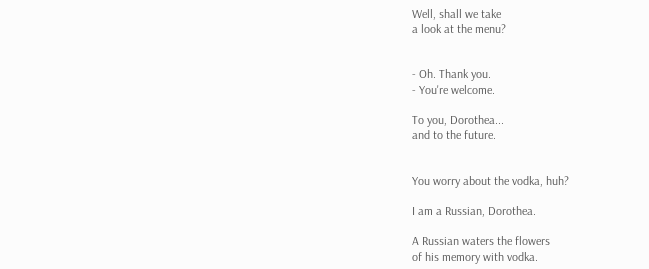Well, shall we take
a look at the menu?


- Oh. Thank you.
- You're welcome.

To you, Dorothea...
and to the future.


You worry about the vodka, huh?

I am a Russian, Dorothea.

A Russian waters the flowers
of his memory with vodka.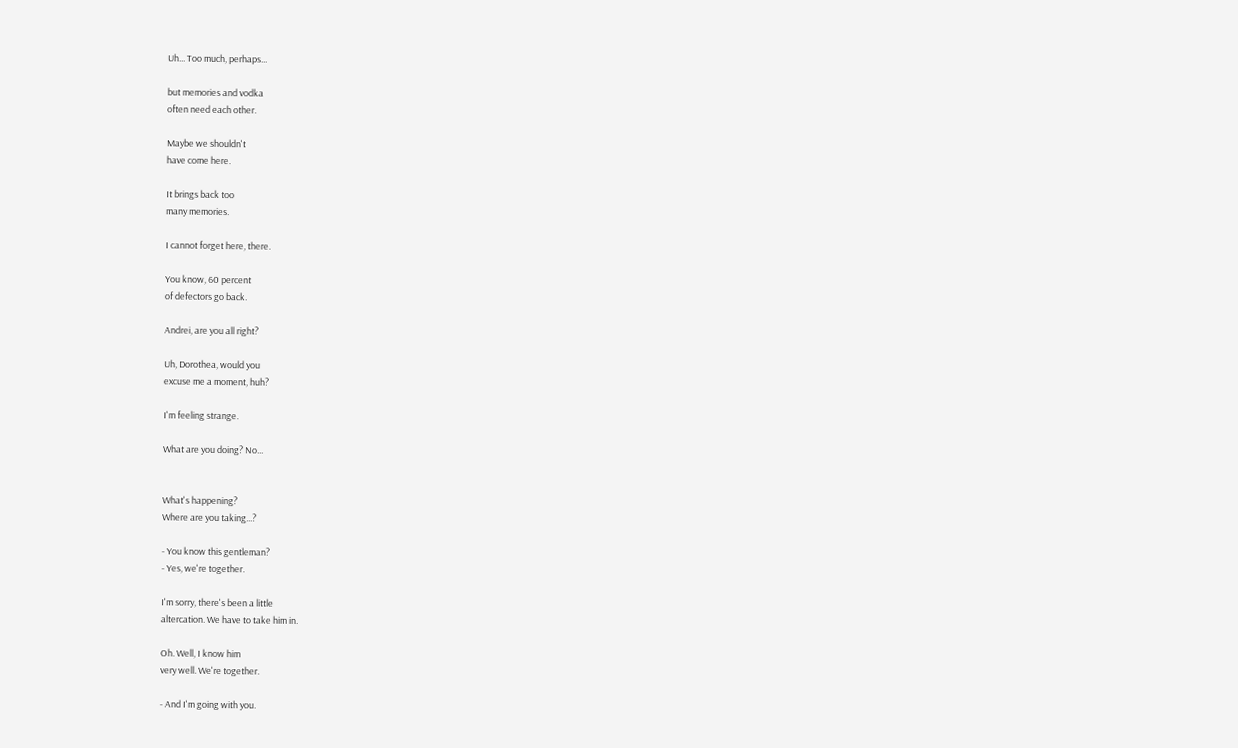Uh... Too much, perhaps...

but memories and vodka
often need each other.

Maybe we shouldn't
have come here.

It brings back too
many memories.

I cannot forget here, there.

You know, 60 percent
of defectors go back.

Andrei, are you all right?

Uh, Dorothea, would you
excuse me a moment, huh?

I'm feeling strange.

What are you doing? No...


What's happening?
Where are you taking...?

- You know this gentleman?
- Yes, we're together.

I'm sorry, there's been a little
altercation. We have to take him in.

Oh. Well, I know him
very well. We're together.

- And I'm going with you.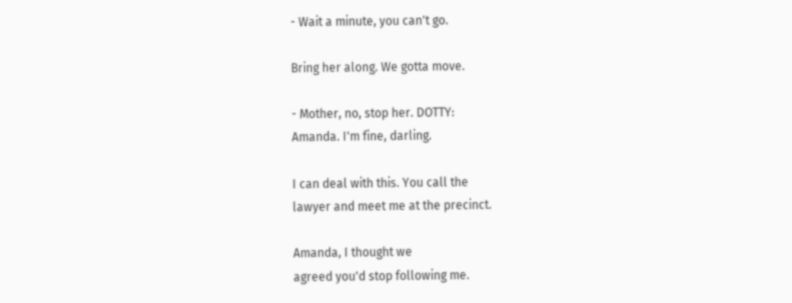- Wait a minute, you can't go.

Bring her along. We gotta move.

- Mother, no, stop her. DOTTY:
Amanda. I'm fine, darling.

I can deal with this. You call the
lawyer and meet me at the precinct.

Amanda, I thought we
agreed you'd stop following me.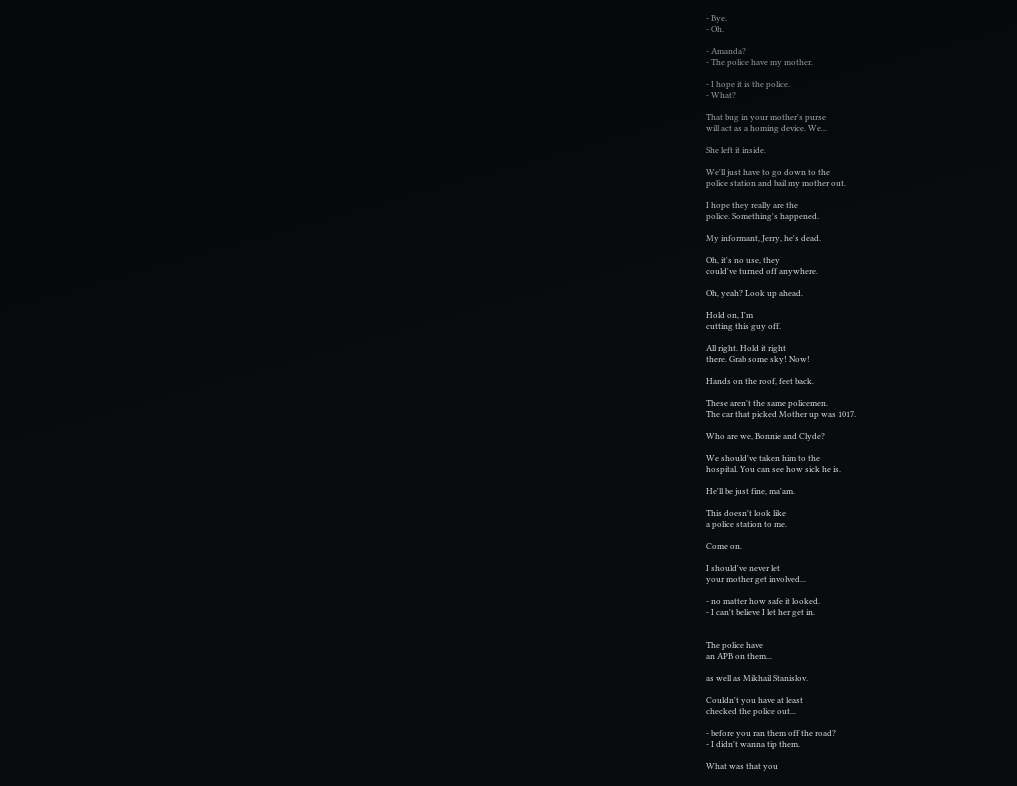- Bye.
- Oh.

- Amanda?
- The police have my mother.

- I hope it is the police.
- What?

That bug in your mother's purse
will act as a homing device. We...

She left it inside.

We'll just have to go down to the
police station and bail my mother out.

I hope they really are the
police. Something's happened.

My informant, Jerry, he's dead.

Oh, it's no use, they
could've turned off anywhere.

Oh, yeah? Look up ahead.

Hold on, I'm
cutting this guy off.

All right. Hold it right
there. Grab some sky! Now!

Hands on the roof, feet back.

These aren't the same policemen.
The car that picked Mother up was 1017.

Who are we, Bonnie and Clyde?

We should've taken him to the
hospital. You can see how sick he is.

He'll be just fine, ma'am.

This doesn't look like
a police station to me.

Come on.

I should've never let
your mother get involved...

- no matter how safe it looked.
- I can't believe I let her get in.


The police have
an APB on them...

as well as Mikhail Stanislov.

Couldn't you have at least
checked the police out...

- before you ran them off the road?
- I didn't wanna tip them.

What was that you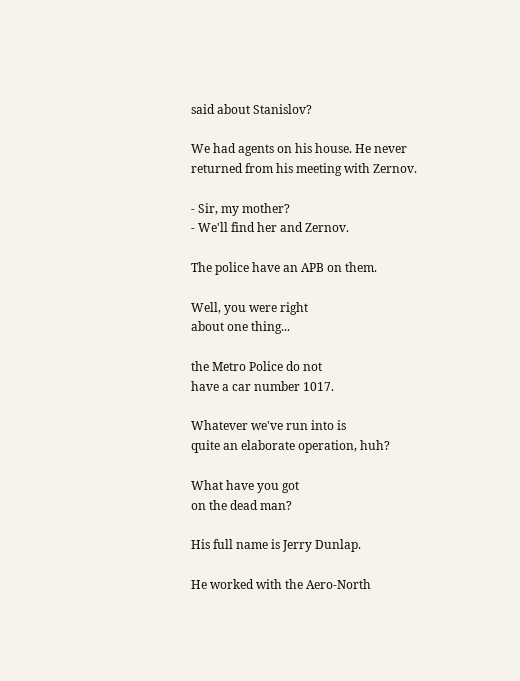said about Stanislov?

We had agents on his house. He never
returned from his meeting with Zernov.

- Sir, my mother?
- We'll find her and Zernov.

The police have an APB on them.

Well, you were right
about one thing...

the Metro Police do not
have a car number 1017.

Whatever we've run into is
quite an elaborate operation, huh?

What have you got
on the dead man?

His full name is Jerry Dunlap.

He worked with the Aero-North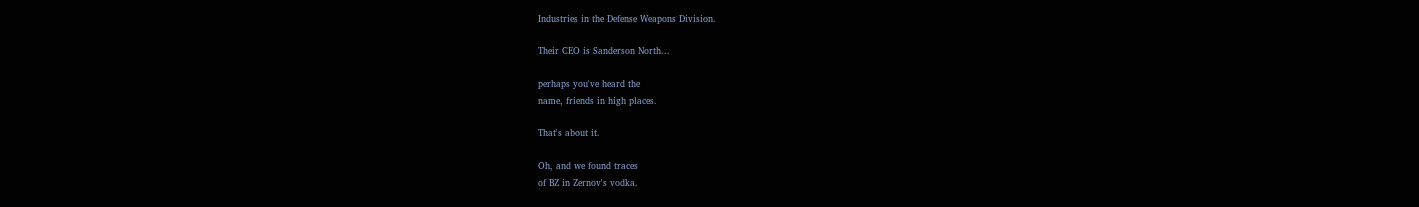Industries in the Defense Weapons Division.

Their CEO is Sanderson North...

perhaps you've heard the
name, friends in high places.

That's about it.

Oh, and we found traces
of BZ in Zernov's vodka.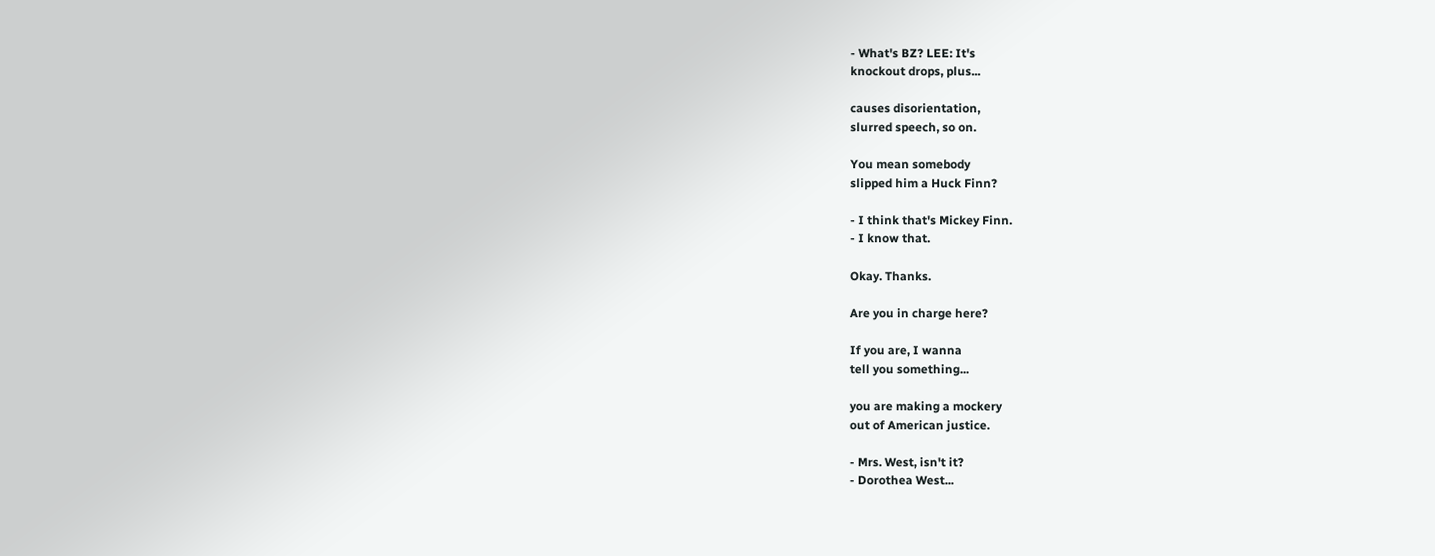- What's BZ? LEE: It's
knockout drops, plus...

causes disorientation,
slurred speech, so on.

You mean somebody
slipped him a Huck Finn?

- I think that's Mickey Finn.
- I know that.

Okay. Thanks.

Are you in charge here?

If you are, I wanna
tell you something...

you are making a mockery
out of American justice.

- Mrs. West, isn't it?
- Dorothea West...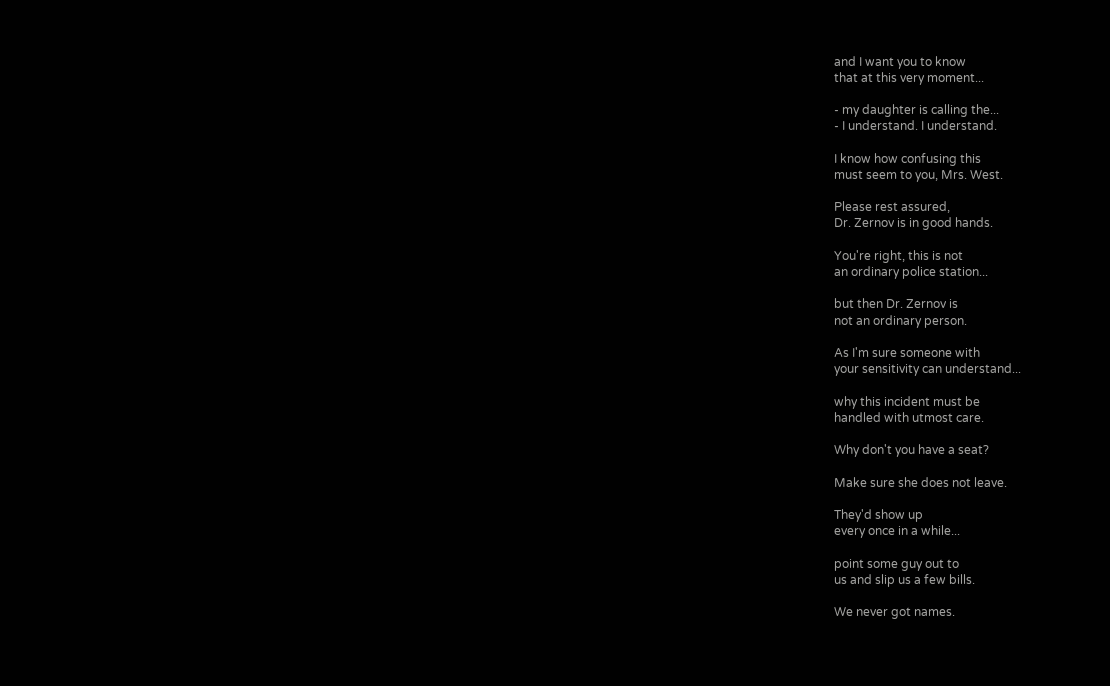and I want you to know
that at this very moment...

- my daughter is calling the...
- I understand. I understand.

I know how confusing this
must seem to you, Mrs. West.

Please rest assured,
Dr. Zernov is in good hands.

You're right, this is not
an ordinary police station...

but then Dr. Zernov is
not an ordinary person.

As I'm sure someone with
your sensitivity can understand...

why this incident must be
handled with utmost care.

Why don't you have a seat?

Make sure she does not leave.

They'd show up
every once in a while...

point some guy out to
us and slip us a few bills.

We never got names.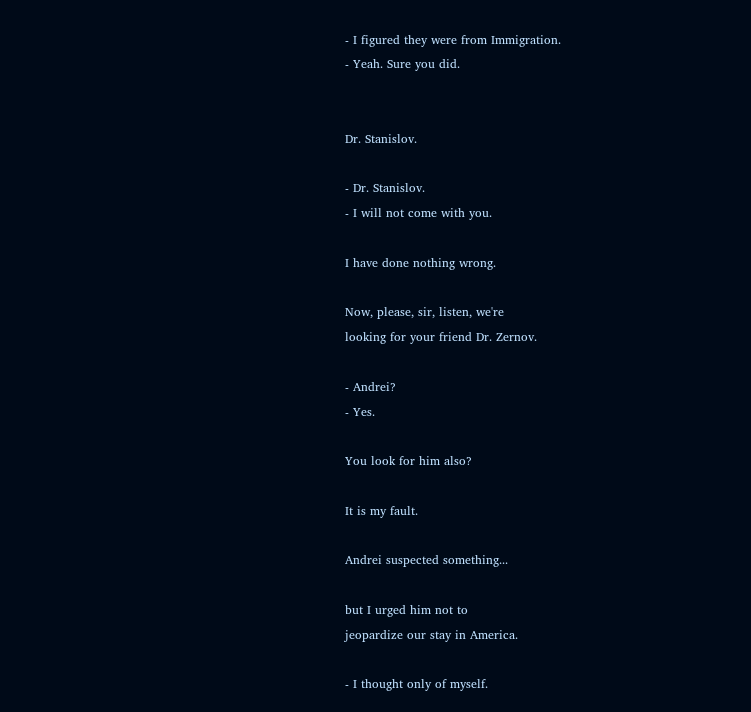- I figured they were from Immigration.
- Yeah. Sure you did.


Dr. Stanislov.

- Dr. Stanislov.
- I will not come with you.

I have done nothing wrong.

Now, please, sir, listen, we're
looking for your friend Dr. Zernov.

- Andrei?
- Yes.

You look for him also?

It is my fault.

Andrei suspected something...

but I urged him not to
jeopardize our stay in America.

- I thought only of myself.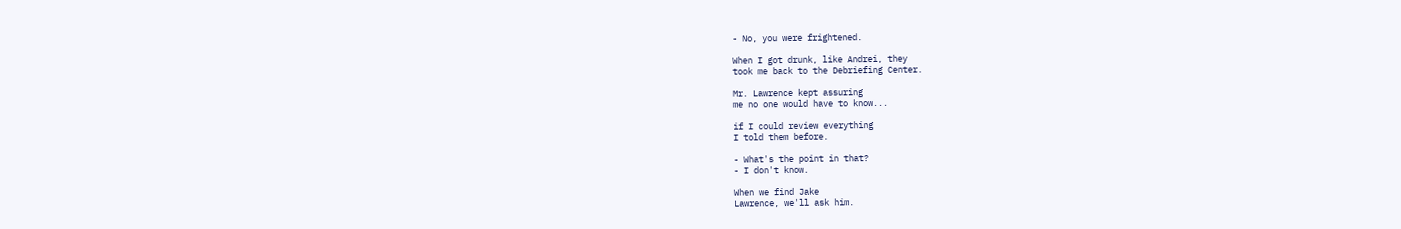- No, you were frightened.

When I got drunk, like Andrei, they
took me back to the Debriefing Center.

Mr. Lawrence kept assuring
me no one would have to know...

if I could review everything
I told them before.

- What's the point in that?
- I don't know.

When we find Jake
Lawrence, we'll ask him.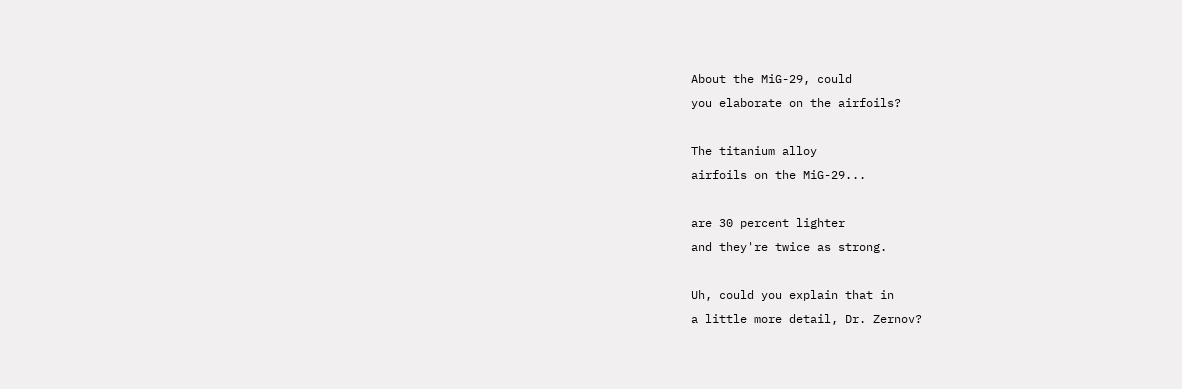About the MiG-29, could
you elaborate on the airfoils?

The titanium alloy
airfoils on the MiG-29...

are 30 percent lighter
and they're twice as strong.

Uh, could you explain that in
a little more detail, Dr. Zernov?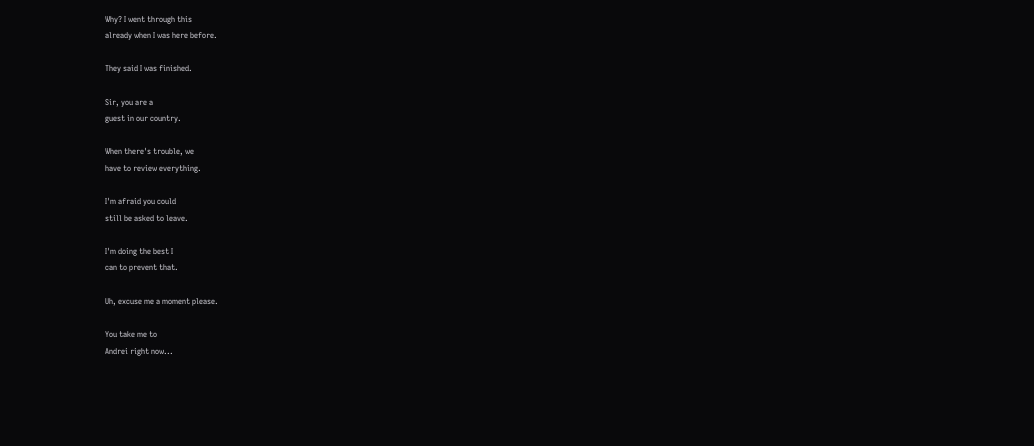Why? I went through this
already when I was here before.

They said I was finished.

Sir, you are a
guest in our country.

When there's trouble, we
have to review everything.

I'm afraid you could
still be asked to leave.

I'm doing the best I
can to prevent that.

Uh, excuse me a moment please.

You take me to
Andrei right now...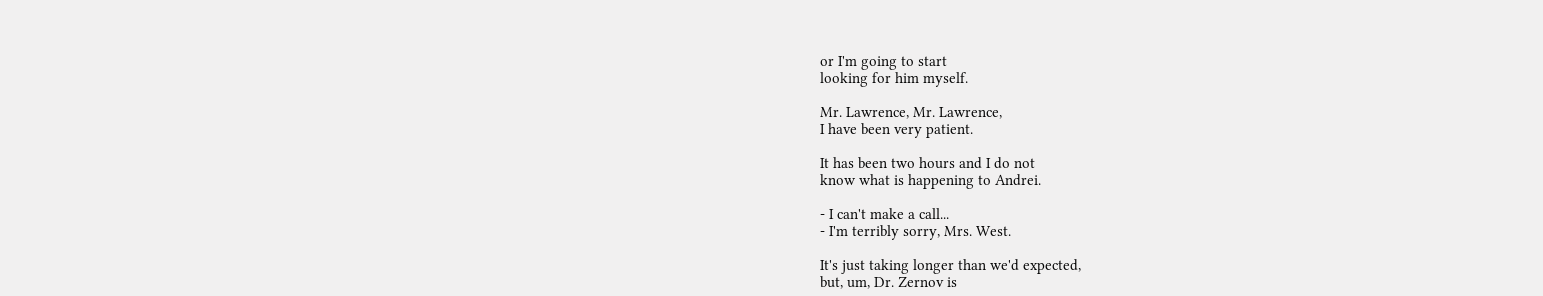or I'm going to start
looking for him myself.

Mr. Lawrence, Mr. Lawrence,
I have been very patient.

It has been two hours and I do not
know what is happening to Andrei.

- I can't make a call...
- I'm terribly sorry, Mrs. West.

It's just taking longer than we'd expected,
but, um, Dr. Zernov is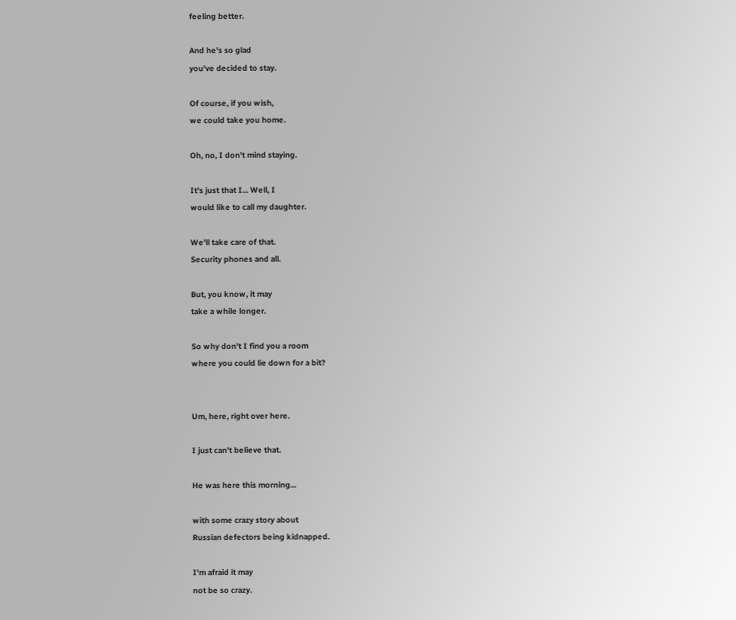feeling better.

And he's so glad
you've decided to stay.

Of course, if you wish,
we could take you home.

Oh, no, I don't mind staying.

It's just that I... Well, I
would like to call my daughter.

We'll take care of that.
Security phones and all.

But, you know, it may
take a while longer.

So why don't I find you a room
where you could lie down for a bit?


Um, here, right over here.

I just can't believe that.

He was here this morning...

with some crazy story about
Russian defectors being kidnapped.

I'm afraid it may
not be so crazy.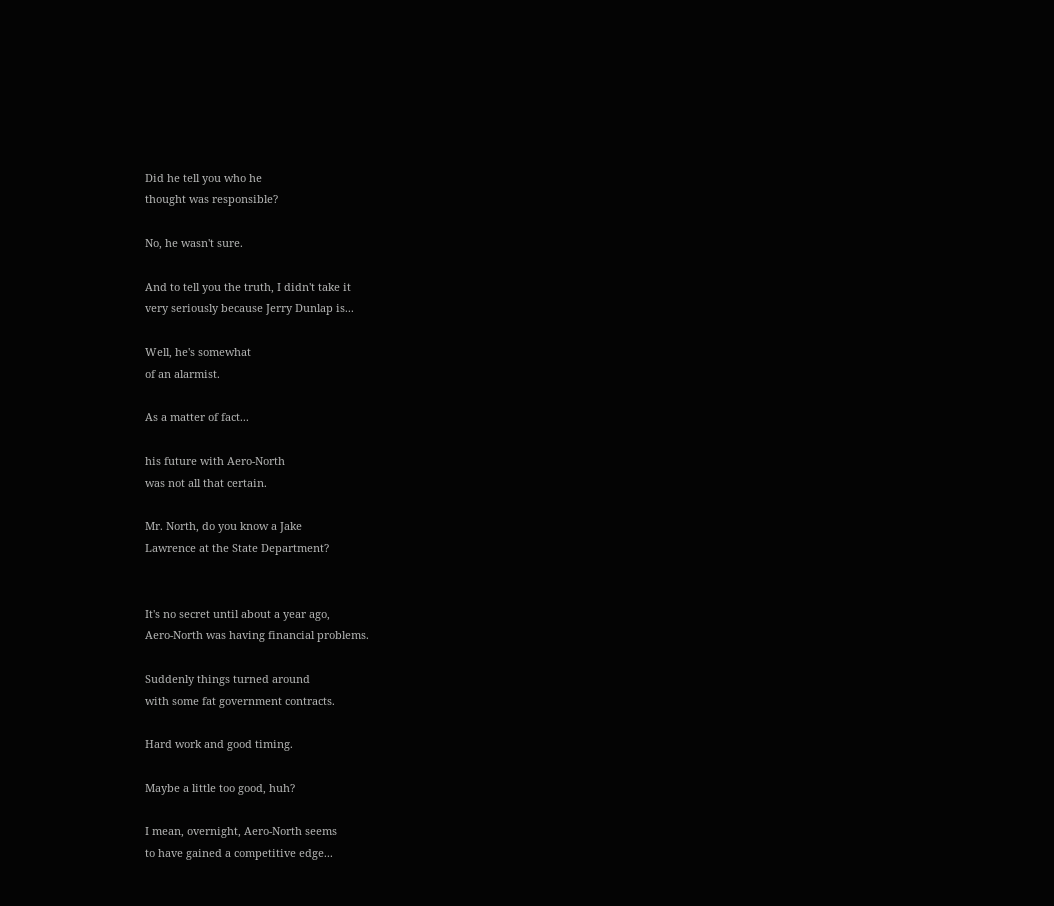Did he tell you who he
thought was responsible?

No, he wasn't sure.

And to tell you the truth, I didn't take it
very seriously because Jerry Dunlap is...

Well, he's somewhat
of an alarmist.

As a matter of fact...

his future with Aero-North
was not all that certain.

Mr. North, do you know a Jake
Lawrence at the State Department?


It's no secret until about a year ago,
Aero-North was having financial problems.

Suddenly things turned around
with some fat government contracts.

Hard work and good timing.

Maybe a little too good, huh?

I mean, overnight, Aero-North seems
to have gained a competitive edge...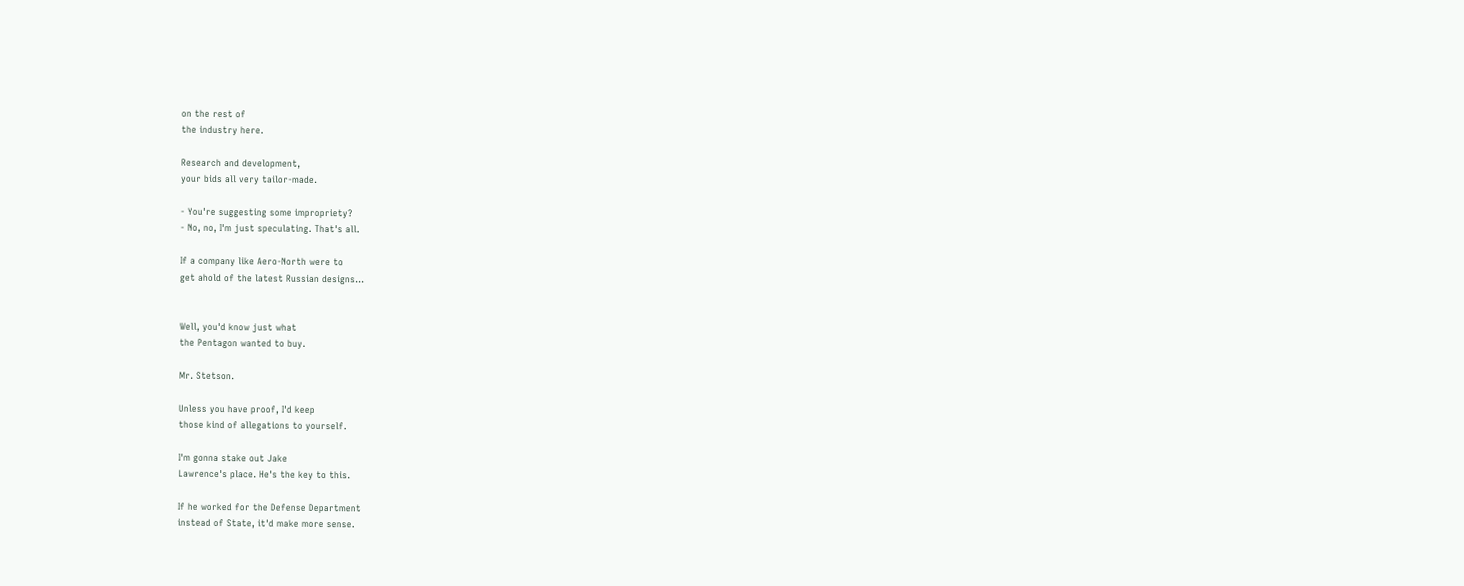on the rest of
the industry here.

Research and development,
your bids all very tailor-made.

- You're suggesting some impropriety?
- No, no, I'm just speculating. That's all.

If a company like Aero-North were to
get ahold of the latest Russian designs...


Well, you'd know just what
the Pentagon wanted to buy.

Mr. Stetson.

Unless you have proof, I'd keep
those kind of allegations to yourself.

I'm gonna stake out Jake
Lawrence's place. He's the key to this.

If he worked for the Defense Department
instead of State, it'd make more sense.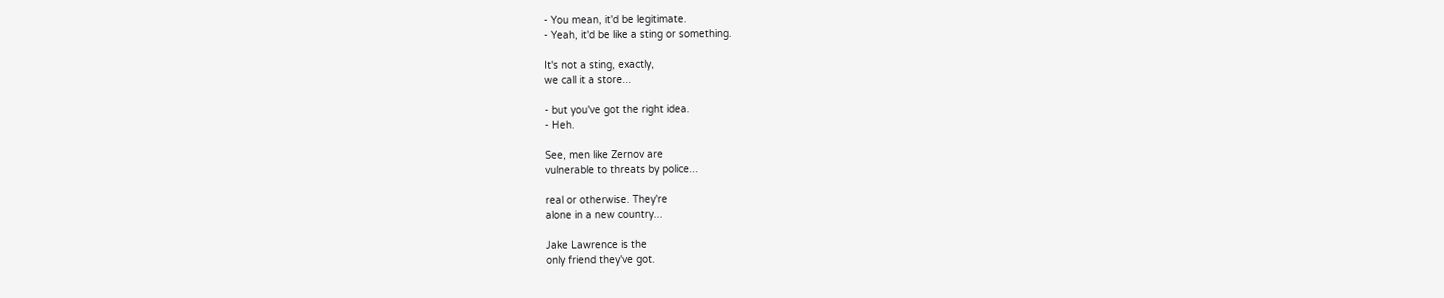- You mean, it'd be legitimate.
- Yeah, it'd be like a sting or something.

It's not a sting, exactly,
we call it a store...

- but you've got the right idea.
- Heh.

See, men like Zernov are
vulnerable to threats by police...

real or otherwise. They're
alone in a new country...

Jake Lawrence is the
only friend they've got.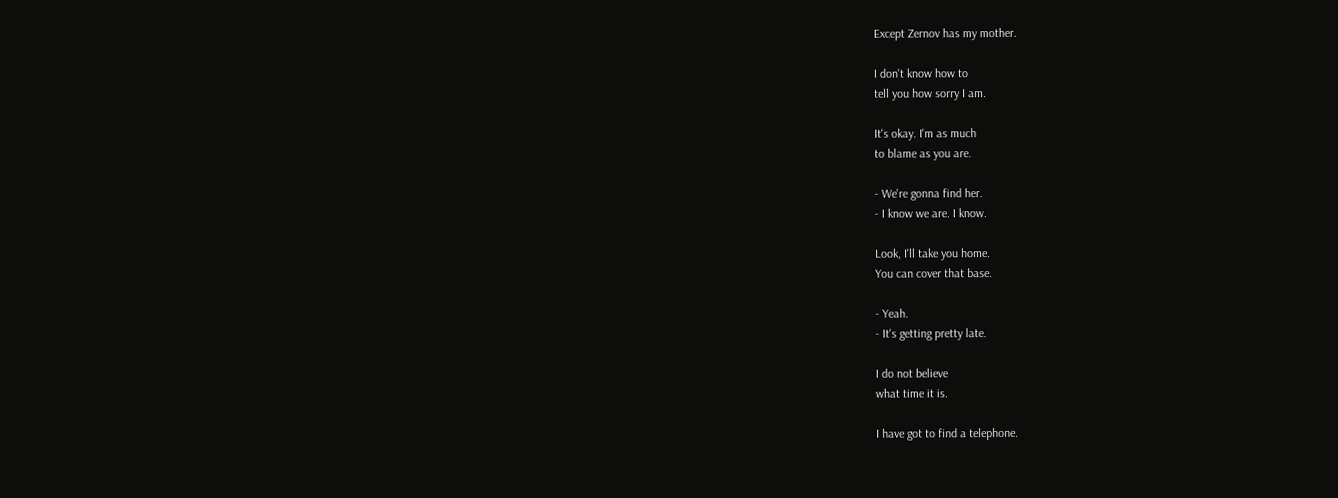Except Zernov has my mother.

I don't know how to
tell you how sorry I am.

It's okay. I'm as much
to blame as you are.

- We're gonna find her.
- I know we are. I know.

Look, I'll take you home.
You can cover that base.

- Yeah.
- It's getting pretty late.

I do not believe
what time it is.

I have got to find a telephone.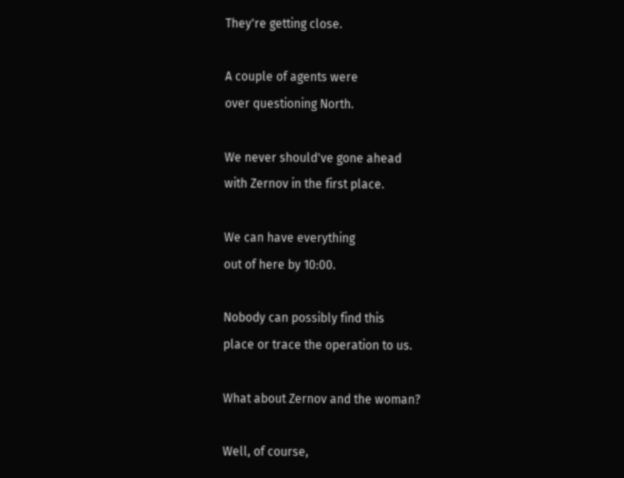They're getting close.

A couple of agents were
over questioning North.

We never should've gone ahead
with Zernov in the first place.

We can have everything
out of here by 10:00.

Nobody can possibly find this
place or trace the operation to us.

What about Zernov and the woman?

Well, of course,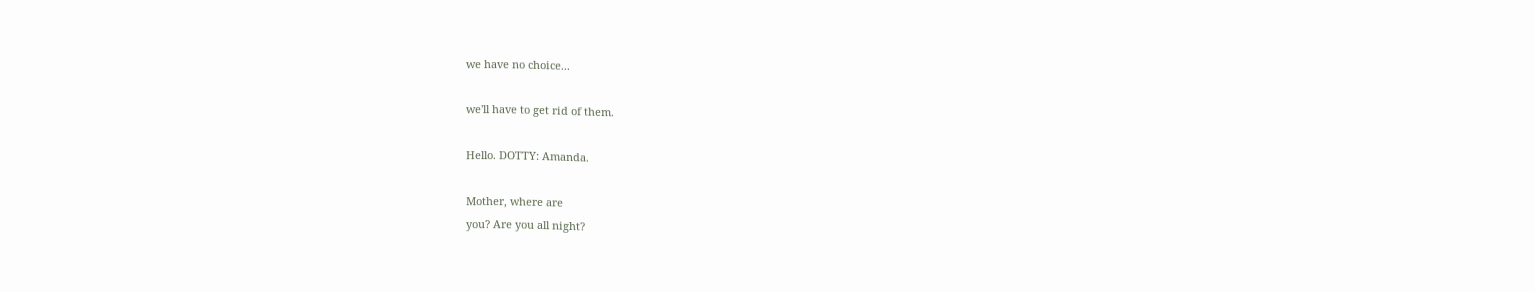we have no choice...

we'll have to get rid of them.

Hello. DOTTY: Amanda.

Mother, where are
you? Are you all night?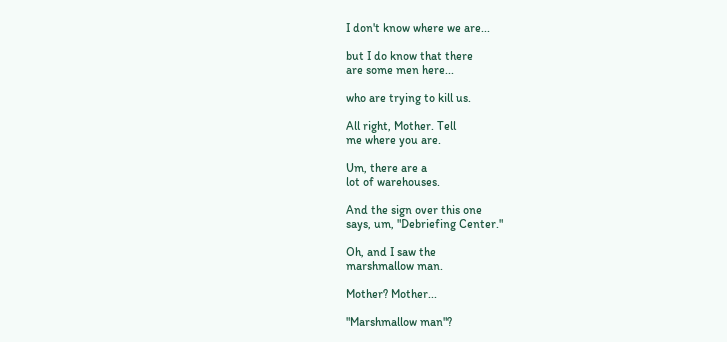I don't know where we are...

but I do know that there
are some men here...

who are trying to kill us.

All right, Mother. Tell
me where you are.

Um, there are a
lot of warehouses.

And the sign over this one
says, um, "Debriefing Center."

Oh, and I saw the
marshmallow man.

Mother? Mother...

"Marshmallow man"?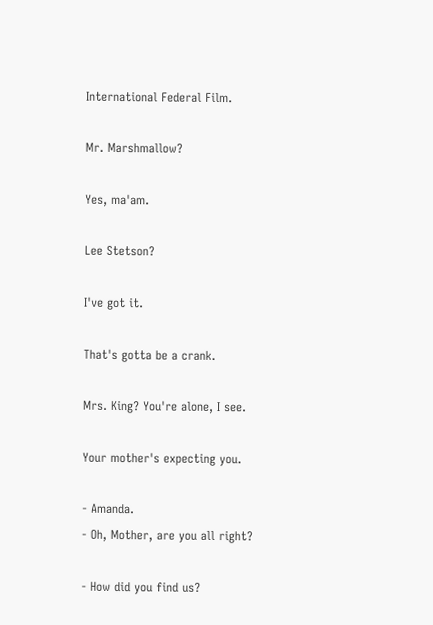International Federal Film.

Mr. Marshmallow?

Yes, ma'am.

Lee Stetson?

I've got it.

That's gotta be a crank.

Mrs. King? You're alone, I see.

Your mother's expecting you.

- Amanda.
- Oh, Mother, are you all right?

- How did you find us?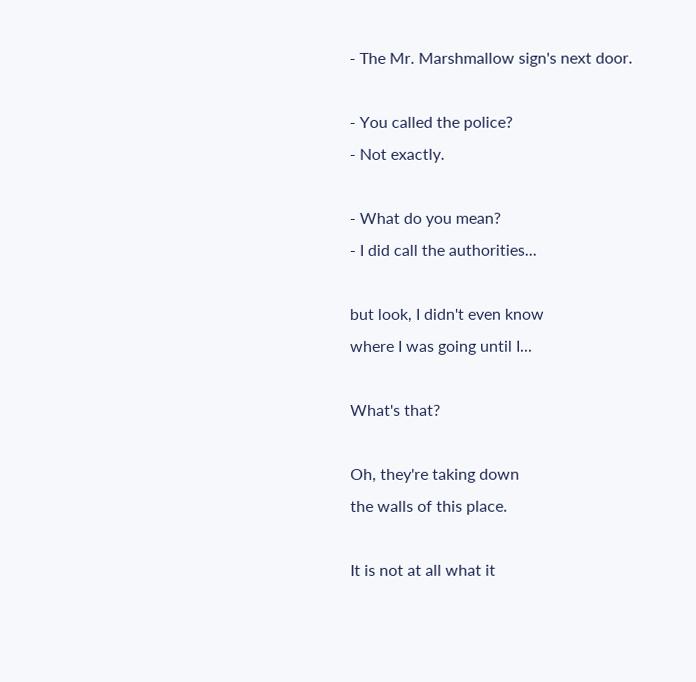- The Mr. Marshmallow sign's next door.

- You called the police?
- Not exactly.

- What do you mean?
- I did call the authorities...

but look, I didn't even know
where I was going until I...

What's that?

Oh, they're taking down
the walls of this place.

It is not at all what it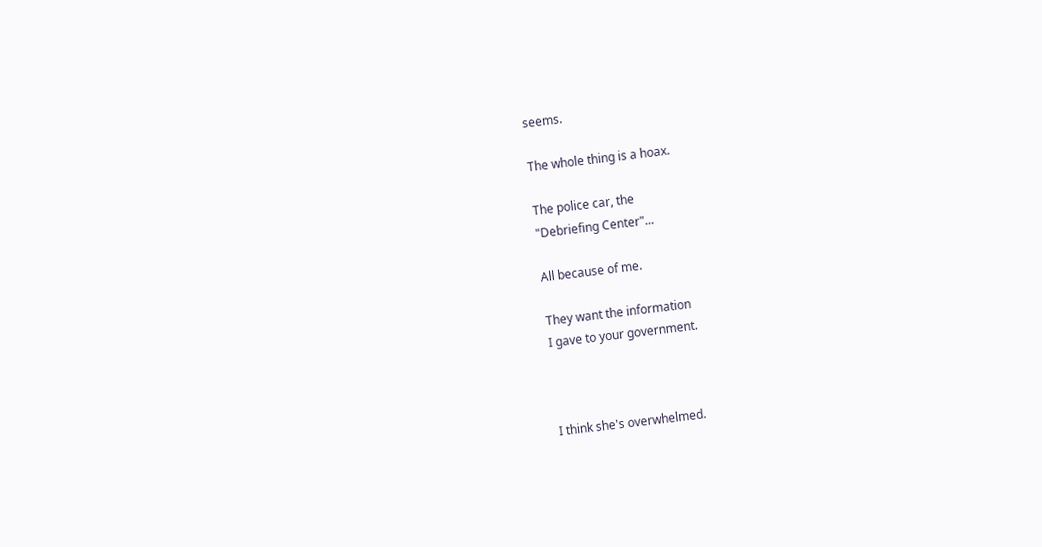seems.

The whole thing is a hoax.

The police car, the
"Debriefing Center"...

All because of me.

They want the information
I gave to your government.



I think she's overwhelmed.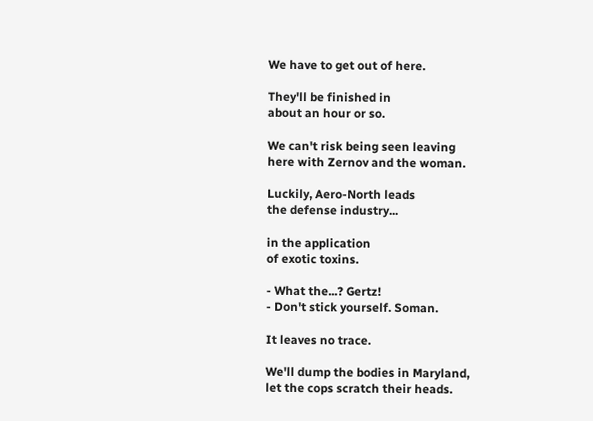We have to get out of here.

They'll be finished in
about an hour or so.

We can't risk being seen leaving
here with Zernov and the woman.

Luckily, Aero-North leads
the defense industry...

in the application
of exotic toxins.

- What the...? Gertz!
- Don't stick yourself. Soman.

It leaves no trace.

We'll dump the bodies in Maryland,
let the cops scratch their heads.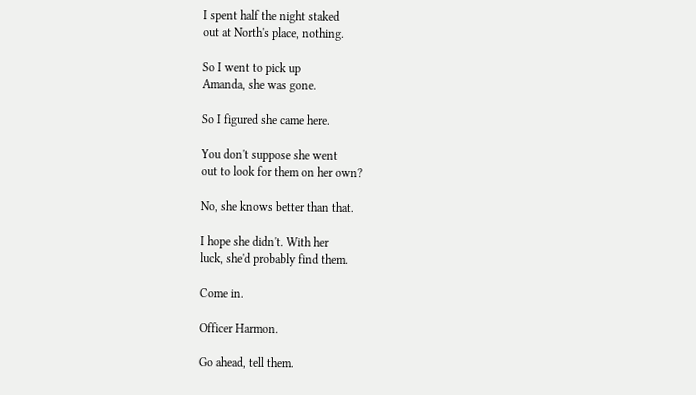I spent half the night staked
out at North's place, nothing.

So I went to pick up
Amanda, she was gone.

So I figured she came here.

You don't suppose she went
out to look for them on her own?

No, she knows better than that.

I hope she didn't. With her
luck, she'd probably find them.

Come in.

Officer Harmon.

Go ahead, tell them.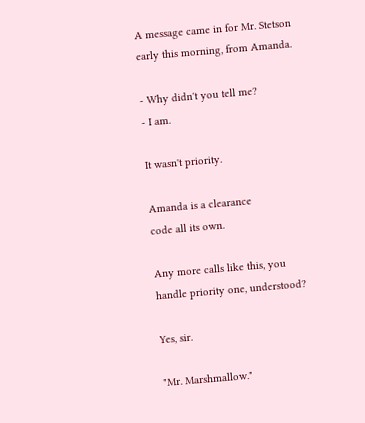A message came in for Mr. Stetson
early this morning, from Amanda.

- Why didn't you tell me?
- I am.

It wasn't priority.

Amanda is a clearance
code all its own.

Any more calls like this, you
handle priority one, understood?

Yes, sir.

"Mr. Marshmallow."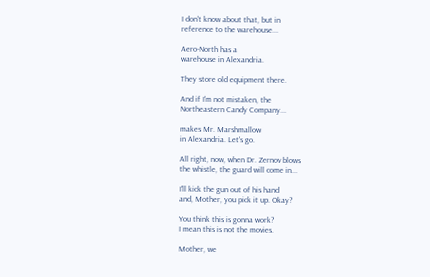I don't know about that, but in
reference to the warehouse...

Aero-North has a
warehouse in Alexandria.

They store old equipment there.

And if I'm not mistaken, the
Northeastern Candy Company...

makes Mr. Marshmallow
in Alexandria. Let's go.

All right, now, when Dr. Zernov blows
the whistle, the guard will come in...

I'll kick the gun out of his hand
and, Mother, you pick it up. Okay?

You think this is gonna work?
I mean this is not the movies.

Mother, we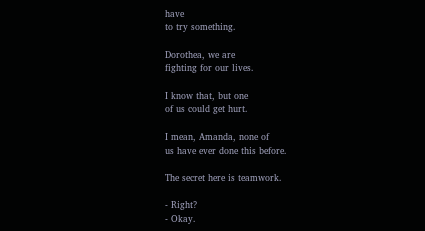have
to try something.

Dorothea, we are
fighting for our lives.

I know that, but one
of us could get hurt.

I mean, Amanda, none of
us have ever done this before.

The secret here is teamwork.

- Right?
- Okay.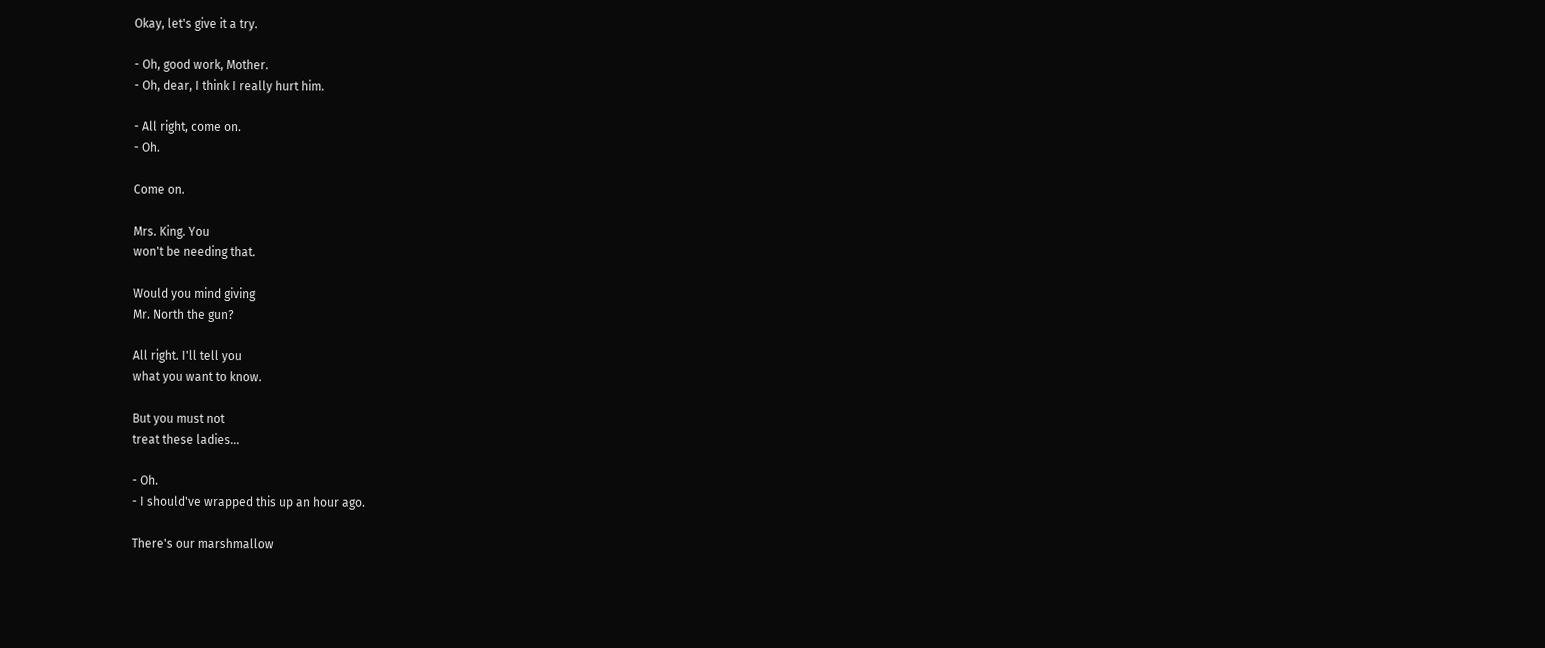Okay, let's give it a try.

- Oh, good work, Mother.
- Oh, dear, I think I really hurt him.

- All right, come on.
- Oh.

Come on.

Mrs. King. You
won't be needing that.

Would you mind giving
Mr. North the gun?

All right. I'll tell you
what you want to know.

But you must not
treat these ladies...

- Oh.
- I should've wrapped this up an hour ago.

There's our marshmallow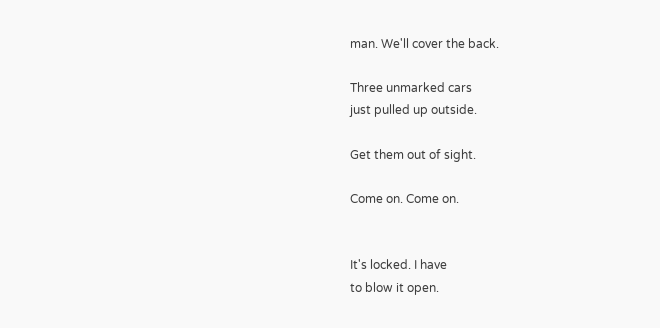man. We'll cover the back.

Three unmarked cars
just pulled up outside.

Get them out of sight.

Come on. Come on.


It's locked. I have
to blow it open.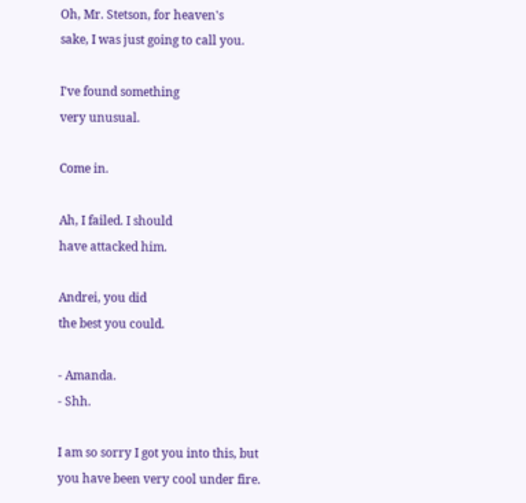Oh, Mr. Stetson, for heaven's
sake, I was just going to call you.

I've found something
very unusual.

Come in.

Ah, I failed. I should
have attacked him.

Andrei, you did
the best you could.

- Amanda.
- Shh.

I am so sorry I got you into this, but
you have been very cool under fire.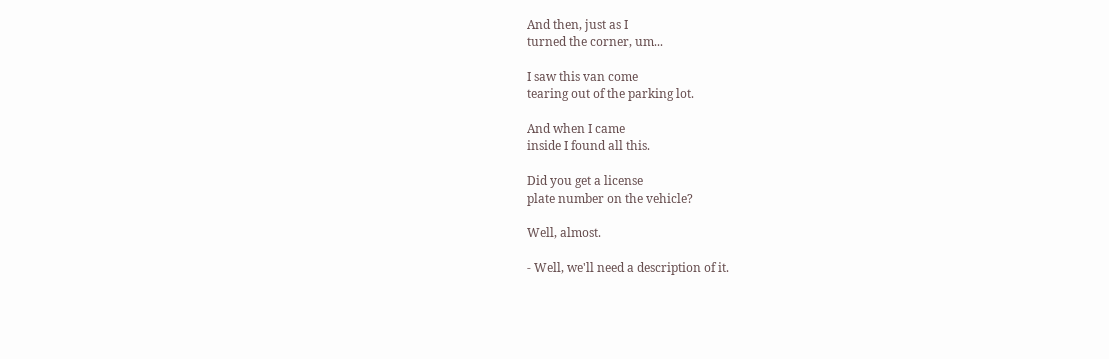And then, just as I
turned the corner, um...

I saw this van come
tearing out of the parking lot.

And when I came
inside I found all this.

Did you get a license
plate number on the vehicle?

Well, almost.

- Well, we'll need a description of it.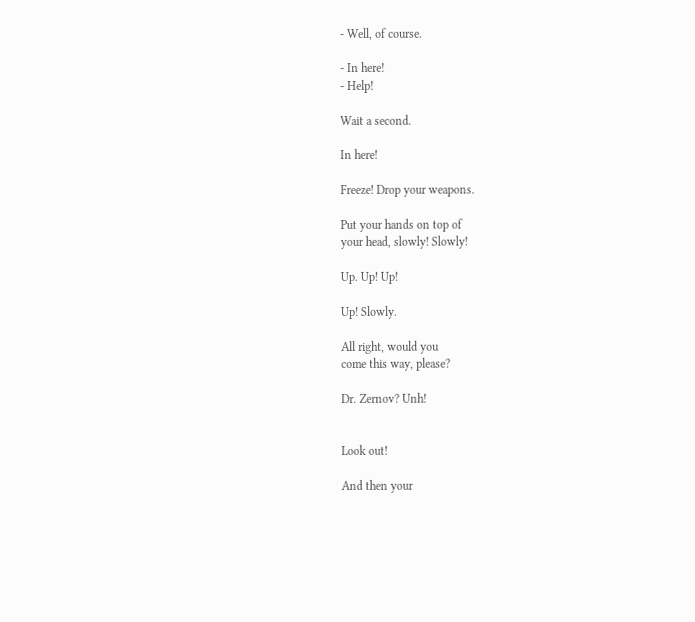- Well, of course.

- In here!
- Help!

Wait a second.

In here!

Freeze! Drop your weapons.

Put your hands on top of
your head, slowly! Slowly!

Up. Up! Up!

Up! Slowly.

All right, would you
come this way, please?

Dr. Zernov? Unh!


Look out!

And then your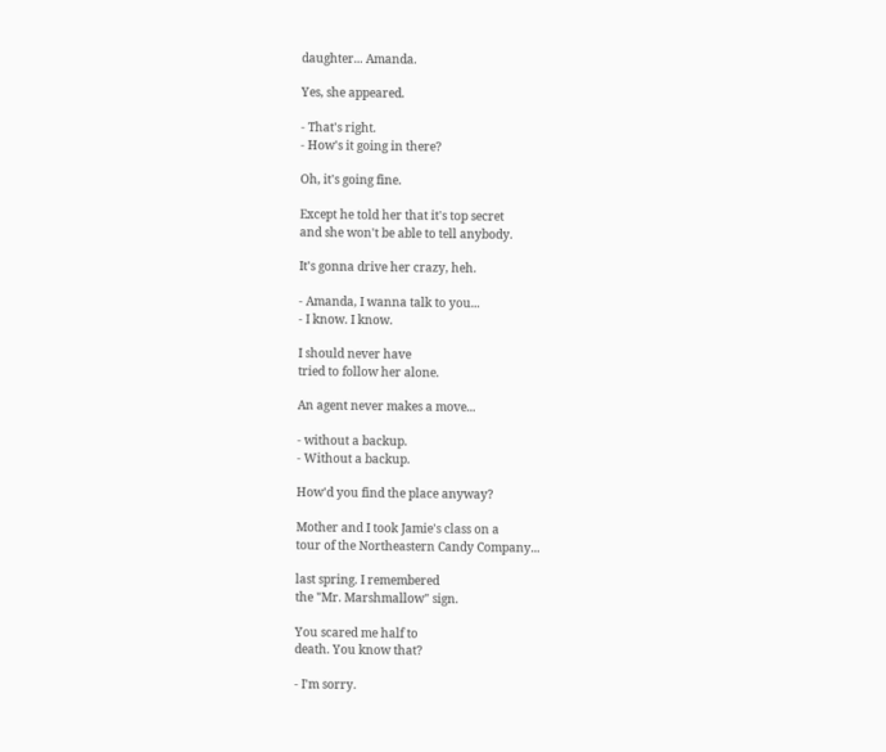daughter... Amanda.

Yes, she appeared.

- That's right.
- How's it going in there?

Oh, it's going fine.

Except he told her that it's top secret
and she won't be able to tell anybody.

It's gonna drive her crazy, heh.

- Amanda, I wanna talk to you...
- I know. I know.

I should never have
tried to follow her alone.

An agent never makes a move...

- without a backup.
- Without a backup.

How'd you find the place anyway?

Mother and I took Jamie's class on a
tour of the Northeastern Candy Company...

last spring. I remembered
the "Mr. Marshmallow" sign.

You scared me half to
death. You know that?

- I'm sorry.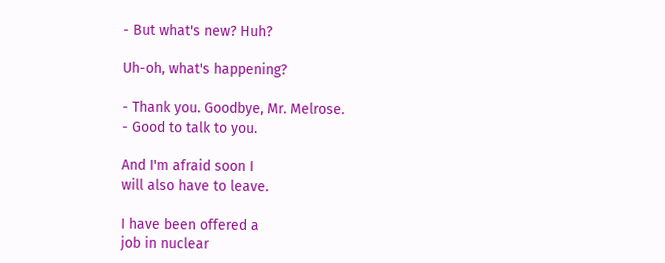- But what's new? Huh?

Uh-oh, what's happening?

- Thank you. Goodbye, Mr. Melrose.
- Good to talk to you.

And I'm afraid soon I
will also have to leave.

I have been offered a
job in nuclear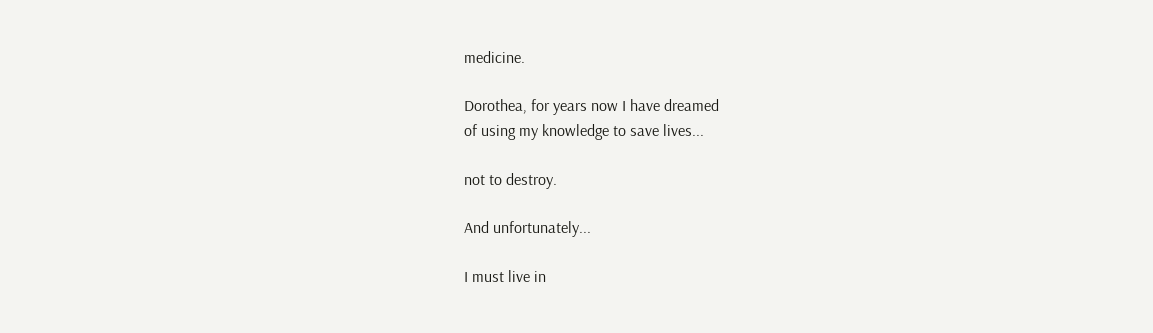medicine.

Dorothea, for years now I have dreamed
of using my knowledge to save lives...

not to destroy.

And unfortunately...

I must live in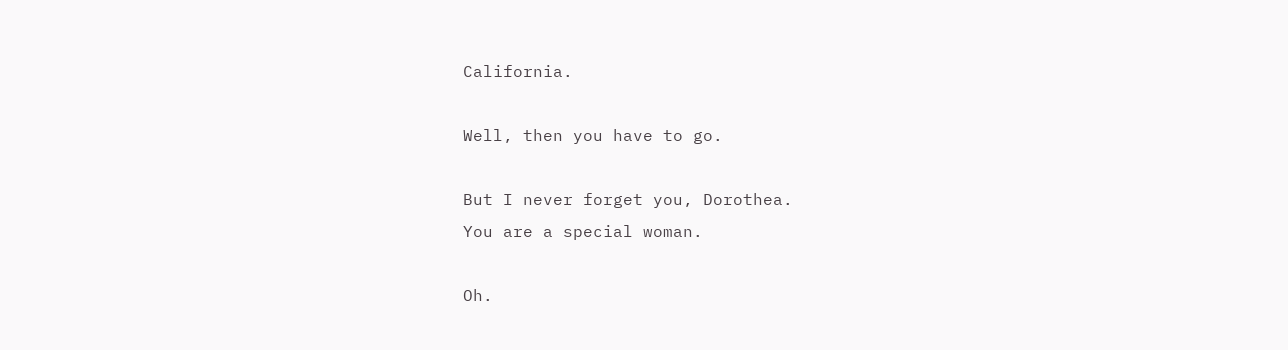California.

Well, then you have to go.

But I never forget you, Dorothea.
You are a special woman.

Oh.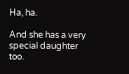Ha, ha.

And she has a very
special daughter too.